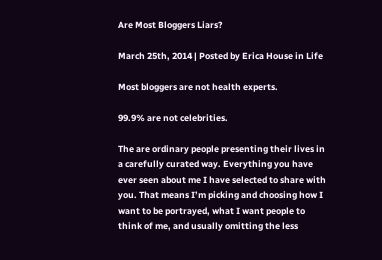Are Most Bloggers Liars?

March 25th, 2014 | Posted by Erica House in Life

Most bloggers are not health experts.

99.9% are not celebrities.

The are ordinary people presenting their lives in a carefully curated way. Everything you have ever seen about me I have selected to share with you. That means I’m picking and choosing how I want to be portrayed, what I want people to think of me, and usually omitting the less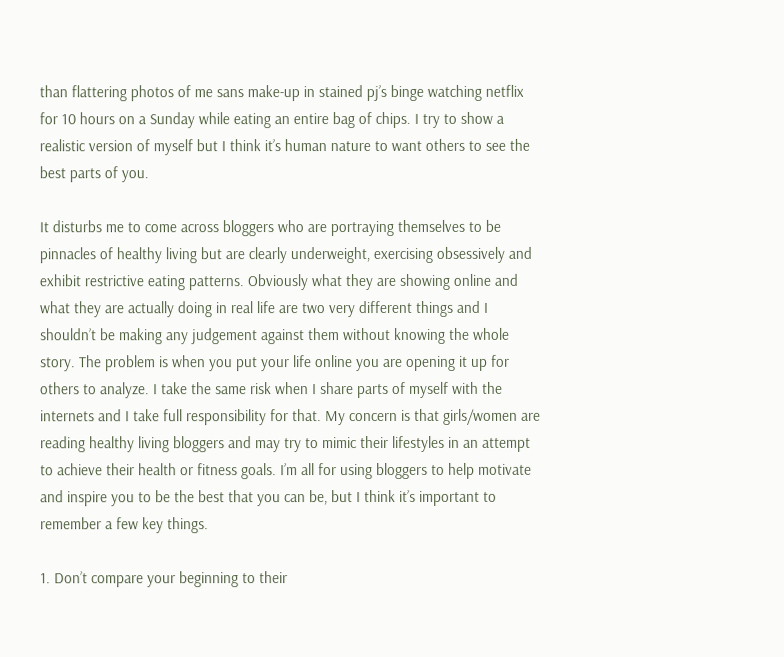than flattering photos of me sans make-up in stained pj’s binge watching netflix for 10 hours on a Sunday while eating an entire bag of chips. I try to show a realistic version of myself but I think it’s human nature to want others to see the best parts of you.

It disturbs me to come across bloggers who are portraying themselves to be pinnacles of healthy living but are clearly underweight, exercising obsessively and exhibit restrictive eating patterns. Obviously what they are showing online and what they are actually doing in real life are two very different things and I shouldn’t be making any judgement against them without knowing the whole story. The problem is when you put your life online you are opening it up for others to analyze. I take the same risk when I share parts of myself with the internets and I take full responsibility for that. My concern is that girls/women are reading healthy living bloggers and may try to mimic their lifestyles in an attempt to achieve their health or fitness goals. I’m all for using bloggers to help motivate and inspire you to be the best that you can be, but I think it’s important to remember a few key things.

1. Don’t compare your beginning to their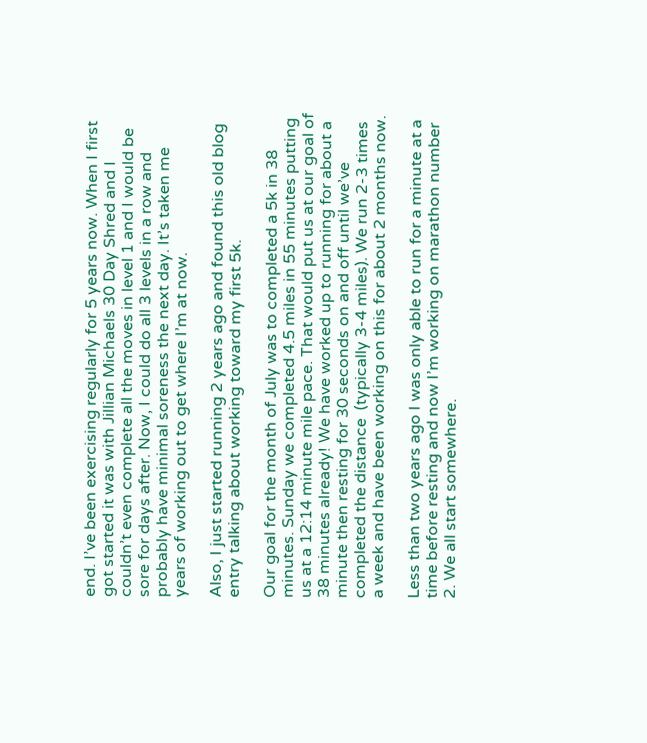end. I’ve been exercising regularly for 5 years now. When I first got started it was with Jillian Michaels 30 Day Shred and I couldn’t even complete all the moves in level 1 and I would be sore for days after. Now, I could do all 3 levels in a row and probably have minimal soreness the next day. It’s taken me years of working out to get where I’m at now.

Also, I just started running 2 years ago and found this old blog entry talking about working toward my first 5k.

Our goal for the month of July was to completed a 5k in 38 minutes. Sunday we completed 4.5 miles in 55 minutes putting us at a 12:14 minute mile pace. That would put us at our goal of 38 minutes already! We have worked up to running for about a minute then resting for 30 seconds on and off until we’ve completed the distance  (typically 3-4 miles). We run 2-3 times a week and have been working on this for about 2 months now.

Less than two years ago I was only able to run for a minute at a time before resting and now I’m working on marathon number 2. We all start somewhere.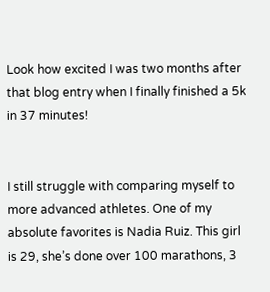Look how excited I was two months after that blog entry when I finally finished a 5k in 37 minutes!


I still struggle with comparing myself to more advanced athletes. One of my absolute favorites is Nadia Ruiz. This girl is 29, she’s done over 100 marathons, 3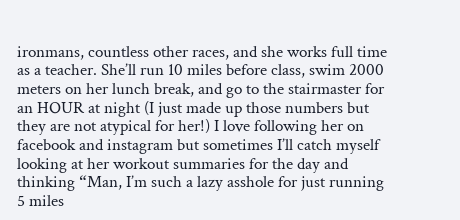ironmans, countless other races, and she works full time as a teacher. She’ll run 10 miles before class, swim 2000 meters on her lunch break, and go to the stairmaster for an HOUR at night (I just made up those numbers but they are not atypical for her!) I love following her on facebook and instagram but sometimes I’ll catch myself looking at her workout summaries for the day and thinking “Man, I’m such a lazy asshole for just running 5 miles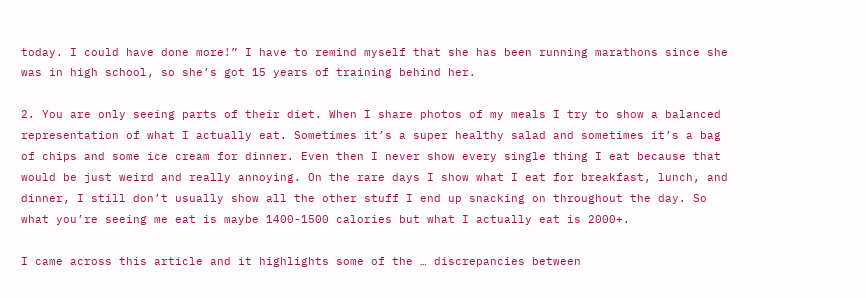today. I could have done more!” I have to remind myself that she has been running marathons since she was in high school, so she’s got 15 years of training behind her.

2. You are only seeing parts of their diet. When I share photos of my meals I try to show a balanced representation of what I actually eat. Sometimes it’s a super healthy salad and sometimes it’s a bag of chips and some ice cream for dinner. Even then I never show every single thing I eat because that would be just weird and really annoying. On the rare days I show what I eat for breakfast, lunch, and dinner, I still don’t usually show all the other stuff I end up snacking on throughout the day. So what you’re seeing me eat is maybe 1400-1500 calories but what I actually eat is 2000+.

I came across this article and it highlights some of the … discrepancies between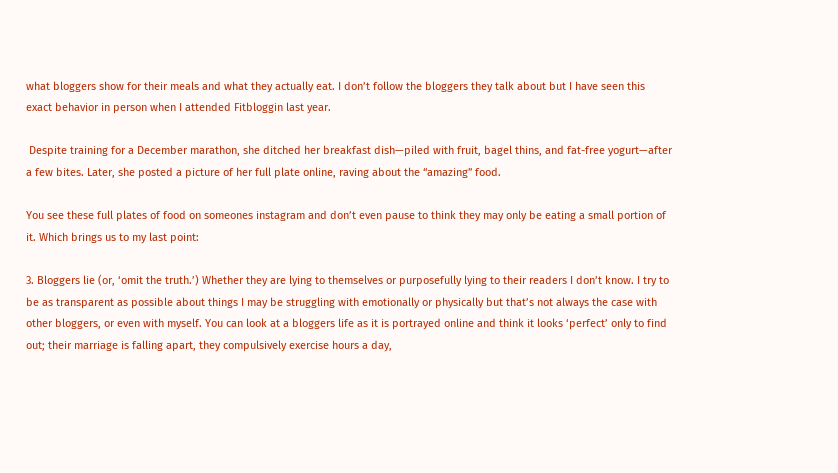what bloggers show for their meals and what they actually eat. I don’t follow the bloggers they talk about but I have seen this exact behavior in person when I attended Fitbloggin last year.

 Despite training for a December marathon, she ditched her breakfast dish—piled with fruit, bagel thins, and fat-free yogurt—after a few bites. Later, she posted a picture of her full plate online, raving about the “amazing” food.

You see these full plates of food on someones instagram and don’t even pause to think they may only be eating a small portion of it. Which brings us to my last point:

3. Bloggers lie (or, ‘omit the truth.’) Whether they are lying to themselves or purposefully lying to their readers I don’t know. I try to be as transparent as possible about things I may be struggling with emotionally or physically but that’s not always the case with other bloggers, or even with myself. You can look at a bloggers life as it is portrayed online and think it looks ‘perfect’ only to find out; their marriage is falling apart, they compulsively exercise hours a day,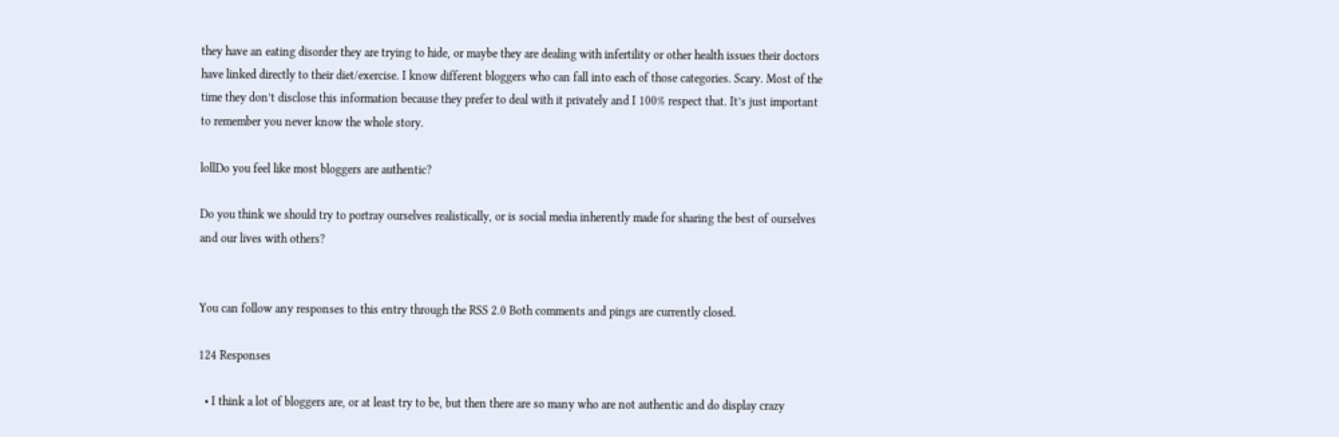they have an eating disorder they are trying to hide, or maybe they are dealing with infertility or other health issues their doctors have linked directly to their diet/exercise. I know different bloggers who can fall into each of those categories. Scary. Most of the time they don’t disclose this information because they prefer to deal with it privately and I 100% respect that. It’s just important to remember you never know the whole story.

lollDo you feel like most bloggers are authentic?

Do you think we should try to portray ourselves realistically, or is social media inherently made for sharing the best of ourselves and our lives with others?


You can follow any responses to this entry through the RSS 2.0 Both comments and pings are currently closed.

124 Responses

  • I think a lot of bloggers are, or at least try to be, but then there are so many who are not authentic and do display crazy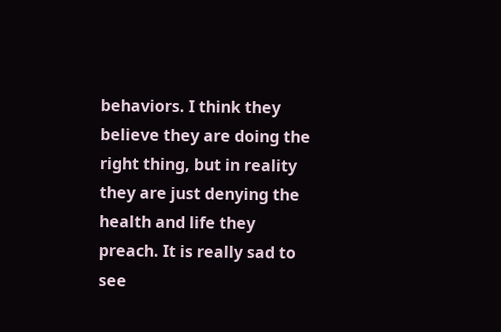behaviors. I think they believe they are doing the right thing, but in reality they are just denying the health and life they preach. It is really sad to see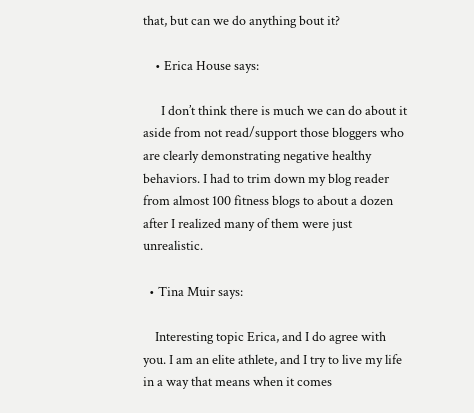that, but can we do anything bout it?

    • Erica House says:

      I don’t think there is much we can do about it aside from not read/support those bloggers who are clearly demonstrating negative healthy behaviors. I had to trim down my blog reader from almost 100 fitness blogs to about a dozen after I realized many of them were just unrealistic.

  • Tina Muir says:

    Interesting topic Erica, and I do agree with you. I am an elite athlete, and I try to live my life in a way that means when it comes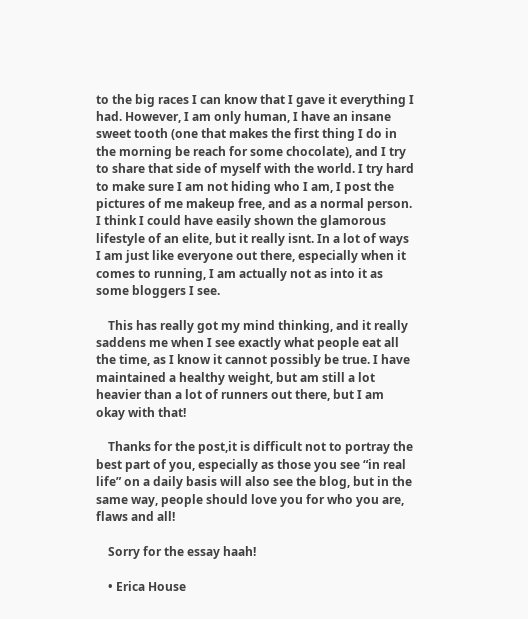to the big races I can know that I gave it everything I had. However, I am only human, I have an insane sweet tooth (one that makes the first thing I do in the morning be reach for some chocolate), and I try to share that side of myself with the world. I try hard to make sure I am not hiding who I am, I post the pictures of me makeup free, and as a normal person. I think I could have easily shown the glamorous lifestyle of an elite, but it really isnt. In a lot of ways I am just like everyone out there, especially when it comes to running, I am actually not as into it as some bloggers I see.

    This has really got my mind thinking, and it really saddens me when I see exactly what people eat all the time, as I know it cannot possibly be true. I have maintained a healthy weight, but am still a lot heavier than a lot of runners out there, but I am okay with that!

    Thanks for the post,it is difficult not to portray the best part of you, especially as those you see “in real life” on a daily basis will also see the blog, but in the same way, people should love you for who you are, flaws and all!

    Sorry for the essay haah!

    • Erica House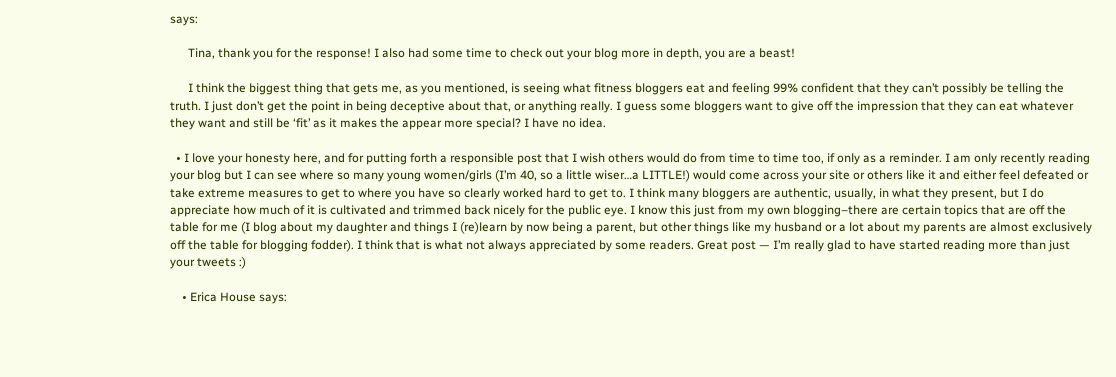says:

      Tina, thank you for the response! I also had some time to check out your blog more in depth, you are a beast!

      I think the biggest thing that gets me, as you mentioned, is seeing what fitness bloggers eat and feeling 99% confident that they can’t possibly be telling the truth. I just don’t get the point in being deceptive about that, or anything really. I guess some bloggers want to give off the impression that they can eat whatever they want and still be ‘fit’ as it makes the appear more special? I have no idea.

  • I love your honesty here, and for putting forth a responsible post that I wish others would do from time to time too, if only as a reminder. I am only recently reading your blog but I can see where so many young women/girls (I’m 40, so a little wiser…a LITTLE!) would come across your site or others like it and either feel defeated or take extreme measures to get to where you have so clearly worked hard to get to. I think many bloggers are authentic, usually, in what they present, but I do appreciate how much of it is cultivated and trimmed back nicely for the public eye. I know this just from my own blogging–there are certain topics that are off the table for me (I blog about my daughter and things I (re)learn by now being a parent, but other things like my husband or a lot about my parents are almost exclusively off the table for blogging fodder). I think that is what not always appreciated by some readers. Great post — I’m really glad to have started reading more than just your tweets :)

    • Erica House says: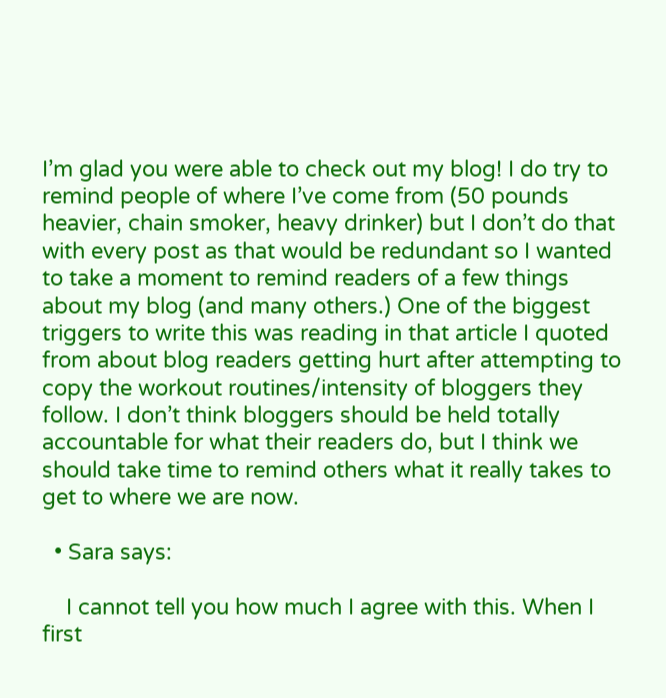I’m glad you were able to check out my blog! I do try to remind people of where I’ve come from (50 pounds heavier, chain smoker, heavy drinker) but I don’t do that with every post as that would be redundant so I wanted to take a moment to remind readers of a few things about my blog (and many others.) One of the biggest triggers to write this was reading in that article I quoted from about blog readers getting hurt after attempting to copy the workout routines/intensity of bloggers they follow. I don’t think bloggers should be held totally accountable for what their readers do, but I think we should take time to remind others what it really takes to get to where we are now.

  • Sara says:

    I cannot tell you how much I agree with this. When I first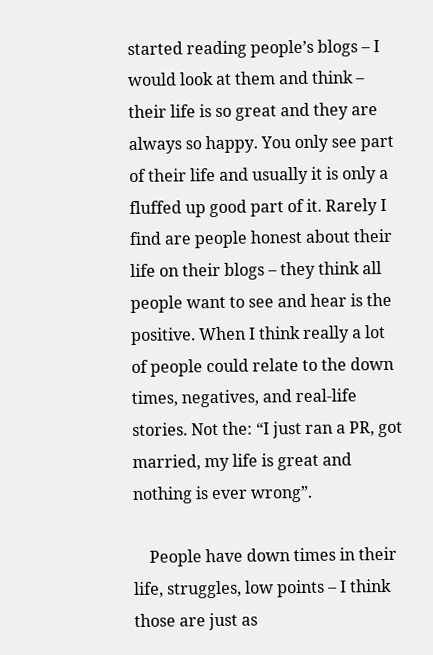started reading people’s blogs – I would look at them and think – their life is so great and they are always so happy. You only see part of their life and usually it is only a fluffed up good part of it. Rarely I find are people honest about their life on their blogs – they think all people want to see and hear is the positive. When I think really a lot of people could relate to the down times, negatives, and real-life stories. Not the: “I just ran a PR, got married, my life is great and nothing is ever wrong”.

    People have down times in their life, struggles, low points – I think those are just as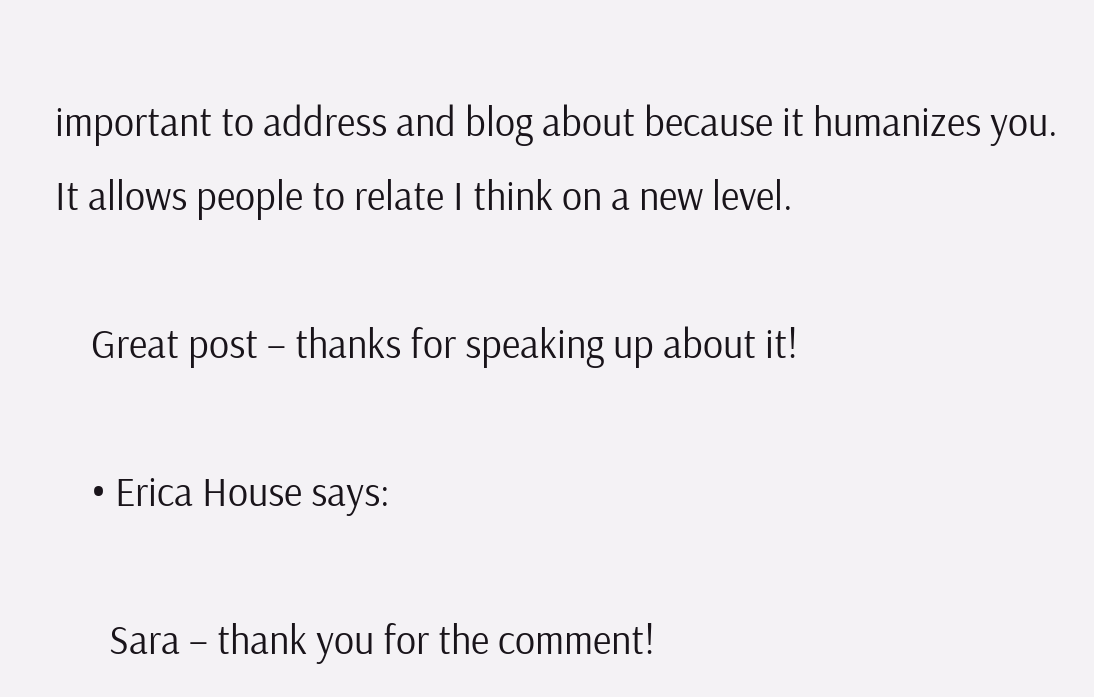important to address and blog about because it humanizes you. It allows people to relate I think on a new level.

    Great post – thanks for speaking up about it!

    • Erica House says:

      Sara – thank you for the comment!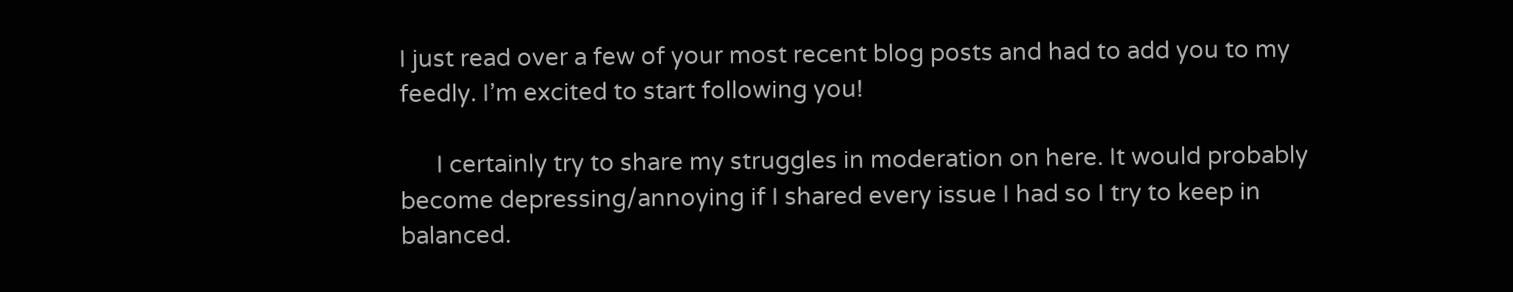I just read over a few of your most recent blog posts and had to add you to my feedly. I’m excited to start following you!

      I certainly try to share my struggles in moderation on here. It would probably become depressing/annoying if I shared every issue I had so I try to keep in balanced.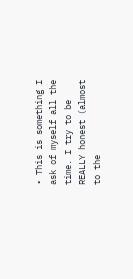• This is something I ask of myself all the time. I try to be REALLY honest (almost to the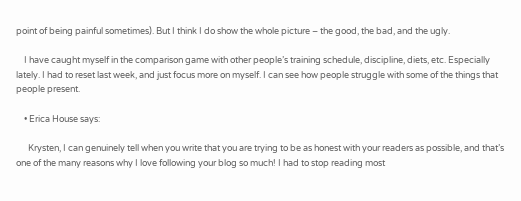point of being painful sometimes). But I think I do show the whole picture – the good, the bad, and the ugly.

    I have caught myself in the comparison game with other people’s training schedule, discipline, diets, etc. Especially lately. I had to reset last week, and just focus more on myself. I can see how people struggle with some of the things that people present.

    • Erica House says:

      Krysten, I can genuinely tell when you write that you are trying to be as honest with your readers as possible, and that’s one of the many reasons why I love following your blog so much! I had to stop reading most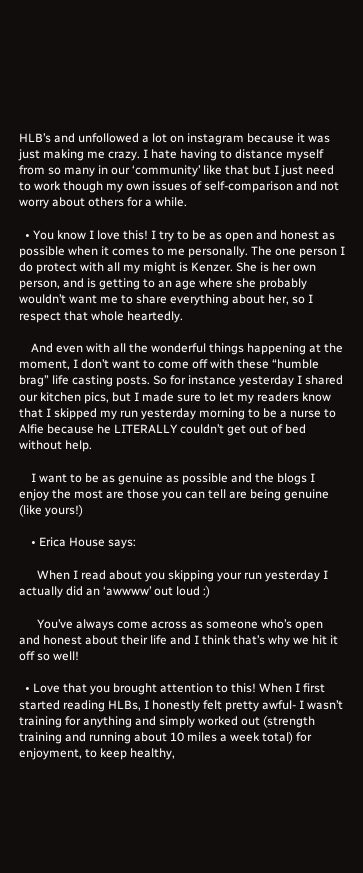HLB’s and unfollowed a lot on instagram because it was just making me crazy. I hate having to distance myself from so many in our ‘community’ like that but I just need to work though my own issues of self-comparison and not worry about others for a while.

  • You know I love this! I try to be as open and honest as possible when it comes to me personally. The one person I do protect with all my might is Kenzer. She is her own person, and is getting to an age where she probably wouldn’t want me to share everything about her, so I respect that whole heartedly.

    And even with all the wonderful things happening at the moment, I don’t want to come off with these “humble brag” life casting posts. So for instance yesterday I shared our kitchen pics, but I made sure to let my readers know that I skipped my run yesterday morning to be a nurse to Alfie because he LITERALLY couldn’t get out of bed without help.

    I want to be as genuine as possible and the blogs I enjoy the most are those you can tell are being genuine (like yours!)

    • Erica House says:

      When I read about you skipping your run yesterday I actually did an ‘awwww’ out loud :)

      You’ve always come across as someone who’s open and honest about their life and I think that’s why we hit it off so well!

  • Love that you brought attention to this! When I first started reading HLBs, I honestly felt pretty awful- I wasn’t training for anything and simply worked out (strength training and running about 10 miles a week total) for enjoyment, to keep healthy,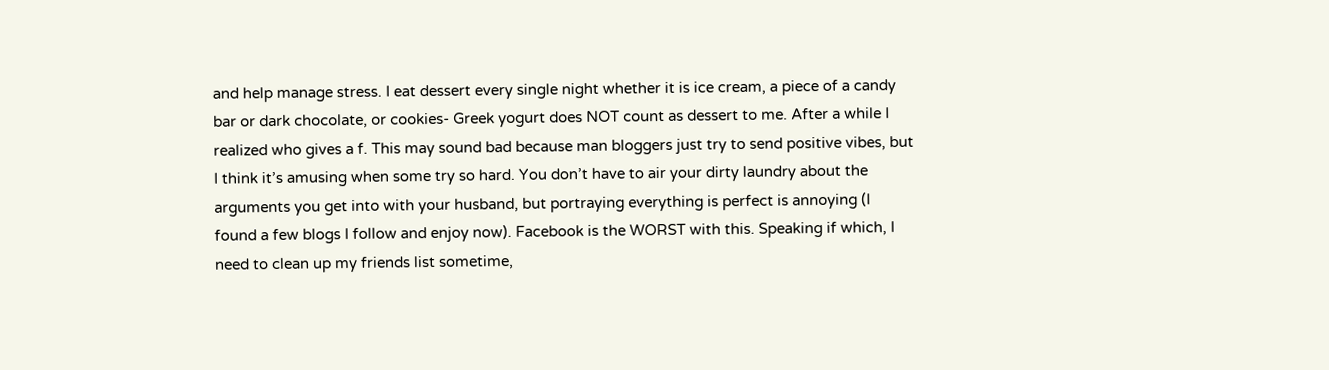and help manage stress. I eat dessert every single night whether it is ice cream, a piece of a candy bar or dark chocolate, or cookies- Greek yogurt does NOT count as dessert to me. After a while I realized who gives a f. This may sound bad because man bloggers just try to send positive vibes, but I think it’s amusing when some try so hard. You don’t have to air your dirty laundry about the arguments you get into with your husband, but portraying everything is perfect is annoying (I found a few blogs I follow and enjoy now). Facebook is the WORST with this. Speaking if which, I need to clean up my friends list sometime,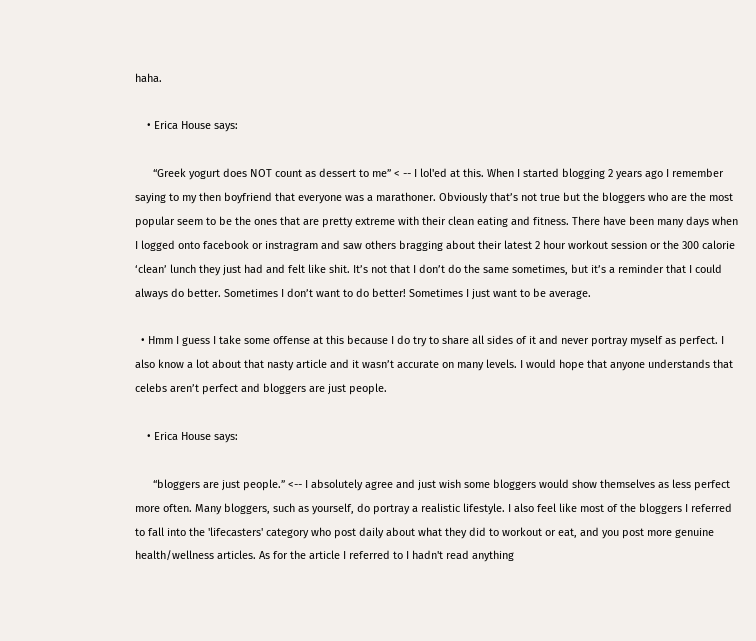haha.

    • Erica House says:

      “Greek yogurt does NOT count as dessert to me” < -- I lol'ed at this. When I started blogging 2 years ago I remember saying to my then boyfriend that everyone was a marathoner. Obviously that’s not true but the bloggers who are the most popular seem to be the ones that are pretty extreme with their clean eating and fitness. There have been many days when I logged onto facebook or instragram and saw others bragging about their latest 2 hour workout session or the 300 calorie ‘clean’ lunch they just had and felt like shit. It’s not that I don’t do the same sometimes, but it’s a reminder that I could always do better. Sometimes I don’t want to do better! Sometimes I just want to be average.

  • Hmm I guess I take some offense at this because I do try to share all sides of it and never portray myself as perfect. I also know a lot about that nasty article and it wasn’t accurate on many levels. I would hope that anyone understands that celebs aren’t perfect and bloggers are just people.

    • Erica House says:

      “bloggers are just people.” <-- I absolutely agree and just wish some bloggers would show themselves as less perfect more often. Many bloggers, such as yourself, do portray a realistic lifestyle. I also feel like most of the bloggers I referred to fall into the 'lifecasters' category who post daily about what they did to workout or eat, and you post more genuine health/wellness articles. As for the article I referred to I hadn't read anything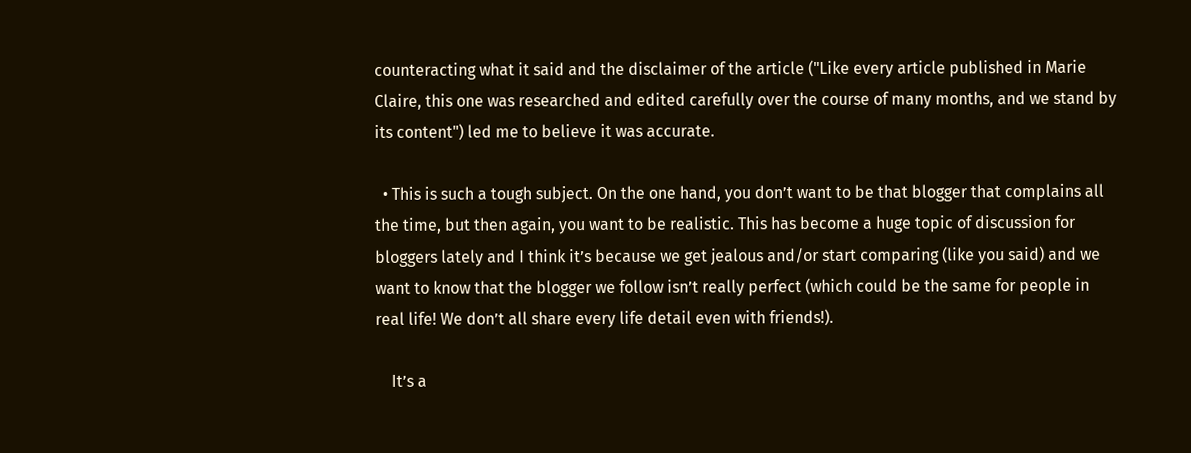counteracting what it said and the disclaimer of the article ("Like every article published in Marie Claire, this one was researched and edited carefully over the course of many months, and we stand by its content") led me to believe it was accurate.

  • This is such a tough subject. On the one hand, you don’t want to be that blogger that complains all the time, but then again, you want to be realistic. This has become a huge topic of discussion for bloggers lately and I think it’s because we get jealous and/or start comparing (like you said) and we want to know that the blogger we follow isn’t really perfect (which could be the same for people in real life! We don’t all share every life detail even with friends!).

    It’s a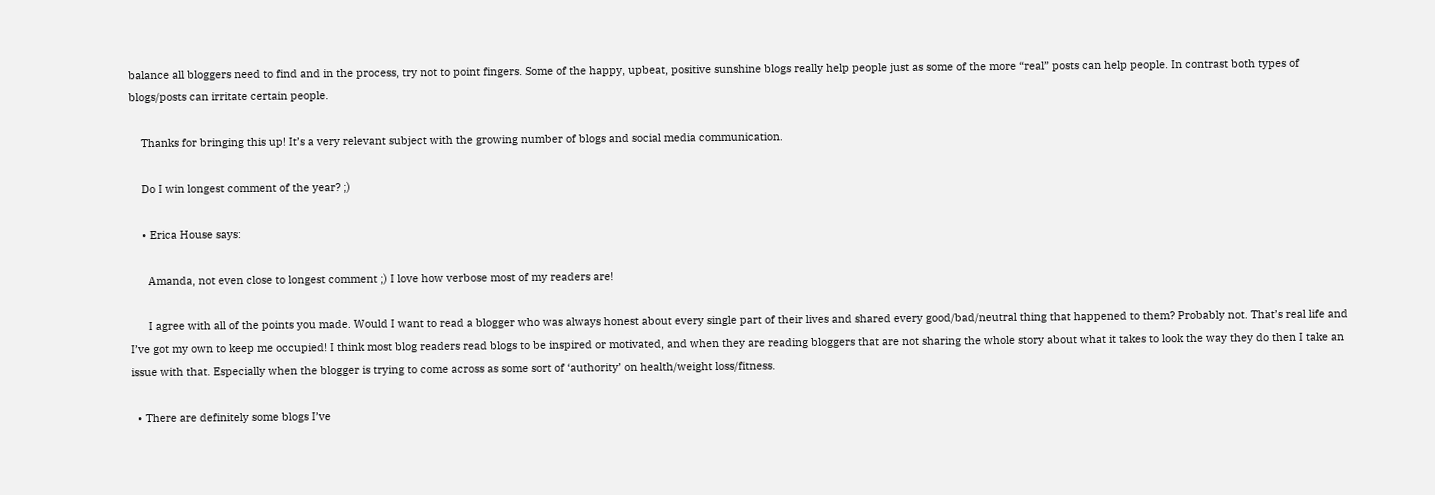balance all bloggers need to find and in the process, try not to point fingers. Some of the happy, upbeat, positive sunshine blogs really help people just as some of the more “real” posts can help people. In contrast both types of blogs/posts can irritate certain people.

    Thanks for bringing this up! It’s a very relevant subject with the growing number of blogs and social media communication.

    Do I win longest comment of the year? ;)

    • Erica House says:

      Amanda, not even close to longest comment ;) I love how verbose most of my readers are!

      I agree with all of the points you made. Would I want to read a blogger who was always honest about every single part of their lives and shared every good/bad/neutral thing that happened to them? Probably not. That’s real life and I’ve got my own to keep me occupied! I think most blog readers read blogs to be inspired or motivated, and when they are reading bloggers that are not sharing the whole story about what it takes to look the way they do then I take an issue with that. Especially when the blogger is trying to come across as some sort of ‘authority’ on health/weight loss/fitness.

  • There are definitely some blogs I’ve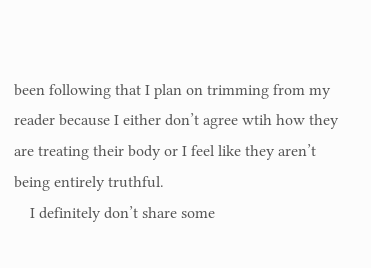been following that I plan on trimming from my reader because I either don’t agree wtih how they are treating their body or I feel like they aren’t being entirely truthful.
    I definitely don’t share some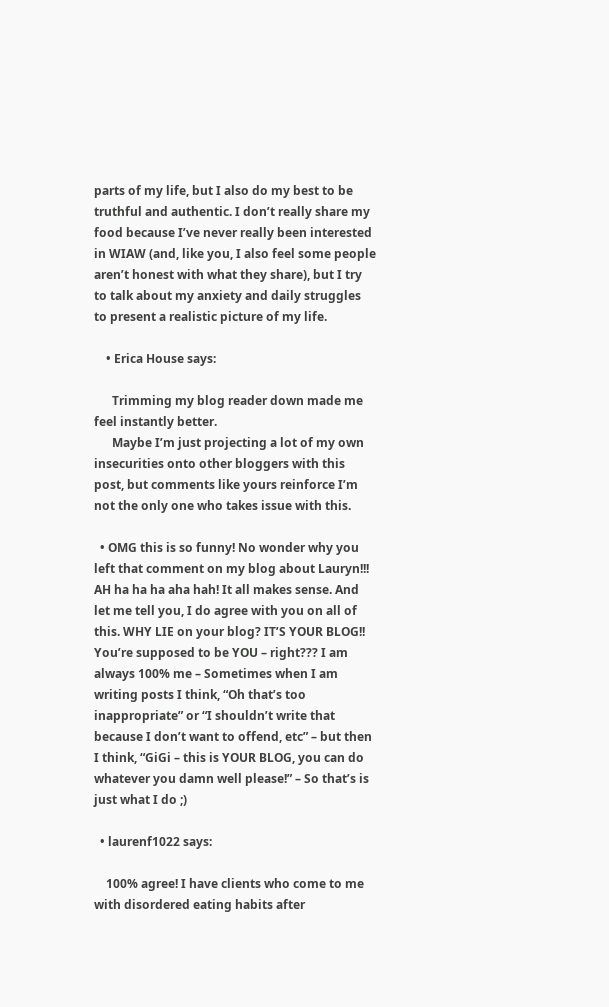parts of my life, but I also do my best to be truthful and authentic. I don’t really share my food because I’ve never really been interested in WIAW (and, like you, I also feel some people aren’t honest with what they share), but I try to talk about my anxiety and daily struggles to present a realistic picture of my life.

    • Erica House says:

      Trimming my blog reader down made me feel instantly better.
      Maybe I’m just projecting a lot of my own insecurities onto other bloggers with this post, but comments like yours reinforce I’m not the only one who takes issue with this.

  • OMG this is so funny! No wonder why you left that comment on my blog about Lauryn!!! AH ha ha ha aha hah! It all makes sense. And let me tell you, I do agree with you on all of this. WHY LIE on your blog? IT’S YOUR BLOG!! You’re supposed to be YOU – right??? I am always 100% me – Sometimes when I am writing posts I think, “Oh that’s too inappropriate” or “I shouldn’t write that because I don’t want to offend, etc” – but then I think, “GiGi – this is YOUR BLOG, you can do whatever you damn well please!” – So that’s is just what I do ;)

  • laurenf1022 says:

    100% agree! I have clients who come to me with disordered eating habits after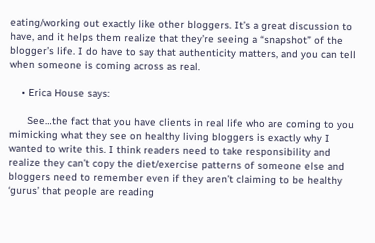eating/working out exactly like other bloggers. It’s a great discussion to have, and it helps them realize that they’re seeing a “snapshot” of the blogger’s life. I do have to say that authenticity matters, and you can tell when someone is coming across as real.

    • Erica House says:

      See…the fact that you have clients in real life who are coming to you mimicking what they see on healthy living bloggers is exactly why I wanted to write this. I think readers need to take responsibility and realize they can’t copy the diet/exercise patterns of someone else and bloggers need to remember even if they aren’t claiming to be healthy ‘gurus’ that people are reading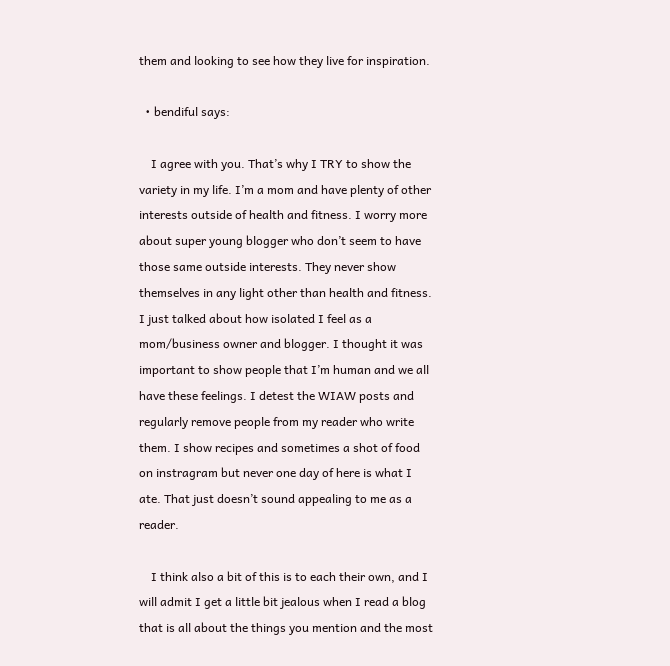them and looking to see how they live for inspiration.

  • bendiful says:

    I agree with you. That’s why I TRY to show the variety in my life. I’m a mom and have plenty of other interests outside of health and fitness. I worry more about super young blogger who don’t seem to have those same outside interests. They never show themselves in any light other than health and fitness. I just talked about how isolated I feel as a mom/business owner and blogger. I thought it was important to show people that I’m human and we all have these feelings. I detest the WIAW posts and regularly remove people from my reader who write them. I show recipes and sometimes a shot of food on instragram but never one day of here is what I ate. That just doesn’t sound appealing to me as a reader.

    I think also a bit of this is to each their own, and I will admit I get a little bit jealous when I read a blog that is all about the things you mention and the most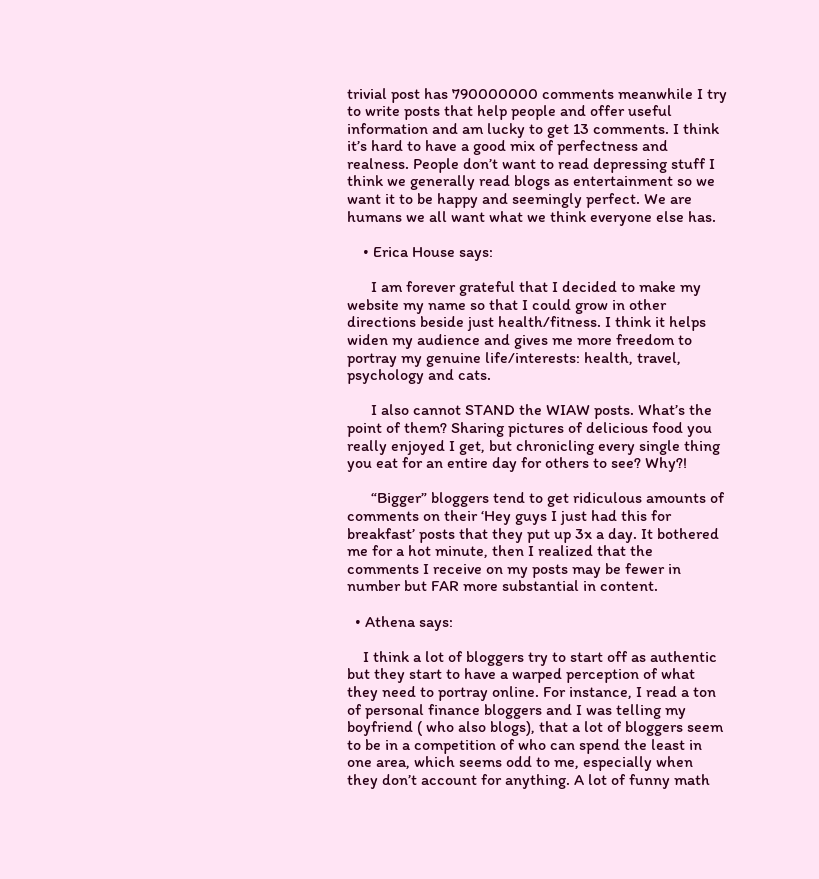trivial post has 790000000 comments meanwhile I try to write posts that help people and offer useful information and am lucky to get 13 comments. I think it’s hard to have a good mix of perfectness and realness. People don’t want to read depressing stuff I think we generally read blogs as entertainment so we want it to be happy and seemingly perfect. We are humans we all want what we think everyone else has.

    • Erica House says:

      I am forever grateful that I decided to make my website my name so that I could grow in other directions beside just health/fitness. I think it helps widen my audience and gives me more freedom to portray my genuine life/interests: health, travel, psychology and cats.

      I also cannot STAND the WIAW posts. What’s the point of them? Sharing pictures of delicious food you really enjoyed I get, but chronicling every single thing you eat for an entire day for others to see? Why?!

      “Bigger” bloggers tend to get ridiculous amounts of comments on their ‘Hey guys I just had this for breakfast’ posts that they put up 3x a day. It bothered me for a hot minute, then I realized that the comments I receive on my posts may be fewer in number but FAR more substantial in content.

  • Athena says:

    I think a lot of bloggers try to start off as authentic but they start to have a warped perception of what they need to portray online. For instance, I read a ton of personal finance bloggers and I was telling my boyfriend ( who also blogs), that a lot of bloggers seem to be in a competition of who can spend the least in one area, which seems odd to me, especially when they don’t account for anything. A lot of funny math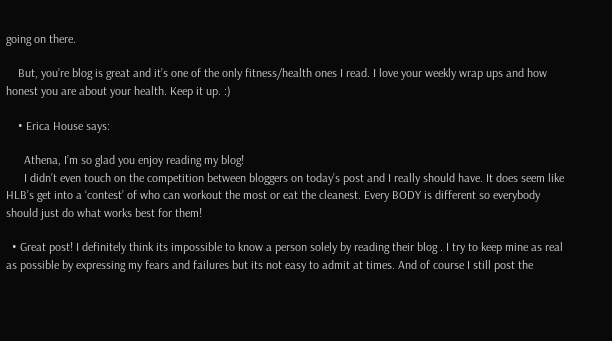going on there.

    But, you’re blog is great and it’s one of the only fitness/health ones I read. I love your weekly wrap ups and how honest you are about your health. Keep it up. :)

    • Erica House says:

      Athena, I’m so glad you enjoy reading my blog!
      I didn’t even touch on the competition between bloggers on today’s post and I really should have. It does seem like HLB’s get into a ‘contest’ of who can workout the most or eat the cleanest. Every BODY is different so everybody should just do what works best for them!

  • Great post! I definitely think its impossible to know a person solely by reading their blog . I try to keep mine as real as possible by expressing my fears and failures but its not easy to admit at times. And of course I still post the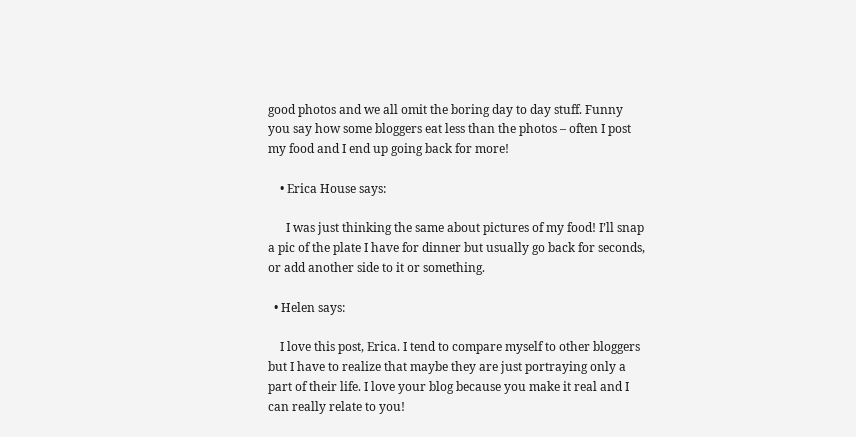good photos and we all omit the boring day to day stuff. Funny you say how some bloggers eat less than the photos – often I post my food and I end up going back for more!

    • Erica House says:

      I was just thinking the same about pictures of my food! I’ll snap a pic of the plate I have for dinner but usually go back for seconds, or add another side to it or something.

  • Helen says:

    I love this post, Erica. I tend to compare myself to other bloggers but I have to realize that maybe they are just portraying only a part of their life. I love your blog because you make it real and I can really relate to you!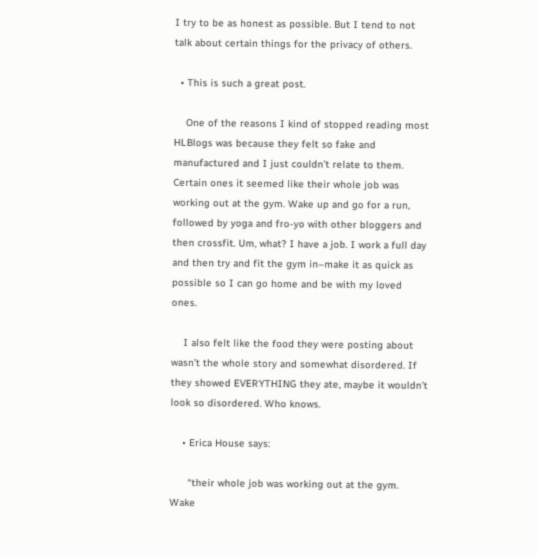I try to be as honest as possible. But I tend to not talk about certain things for the privacy of others.

  • This is such a great post.

    One of the reasons I kind of stopped reading most HLBlogs was because they felt so fake and manufactured and I just couldn’t relate to them. Certain ones it seemed like their whole job was working out at the gym. Wake up and go for a run, followed by yoga and fro-yo with other bloggers and then crossfit. Um, what? I have a job. I work a full day and then try and fit the gym in–make it as quick as possible so I can go home and be with my loved ones.

    I also felt like the food they were posting about wasn’t the whole story and somewhat disordered. If they showed EVERYTHING they ate, maybe it wouldn’t look so disordered. Who knows.

    • Erica House says:

      “their whole job was working out at the gym. Wake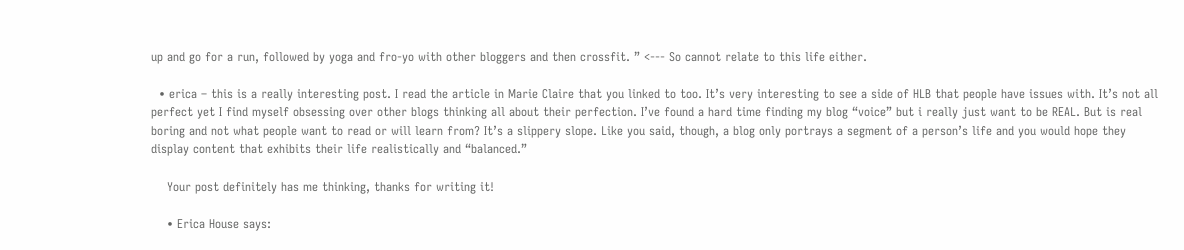up and go for a run, followed by yoga and fro-yo with other bloggers and then crossfit. ” <--- So cannot relate to this life either.

  • erica – this is a really interesting post. I read the article in Marie Claire that you linked to too. It’s very interesting to see a side of HLB that people have issues with. It’s not all perfect yet I find myself obsessing over other blogs thinking all about their perfection. I’ve found a hard time finding my blog “voice” but i really just want to be REAL. But is real boring and not what people want to read or will learn from? It’s a slippery slope. Like you said, though, a blog only portrays a segment of a person’s life and you would hope they display content that exhibits their life realistically and “balanced.”

    Your post definitely has me thinking, thanks for writing it!

    • Erica House says: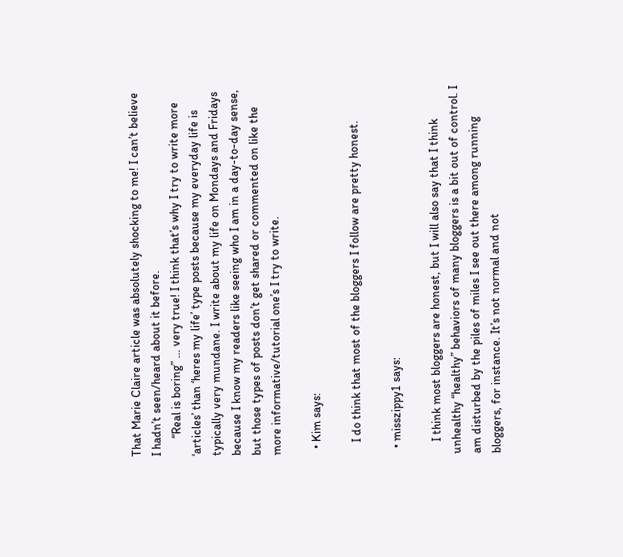That Marie Claire article was absolutely shocking to me! I can’t believe I hadn’t seen/heard about it before.
      “Real is boring” … very true! I think that’s why I try to write more ‘articles’ than ‘heres my life’ type posts because my everyday life is typically very mundane. I write about my life on Mondays and Fridays because I know my readers like seeing who I am in a day-to-day sense, but those types of posts don’t get shared or commented on like the more informative/tutorial one’s I try to write.

  • Kim says:

    I do think that most of the bloggers I follow are pretty honest.

  • misszippy1 says:

    I think most bloggers are honest, but I will also say that I think unhealthy “healthy” behaviors of many bloggers is a bit out of control. I am disturbed by the piles of miles I see out there among running bloggers, for instance. It’s not normal and not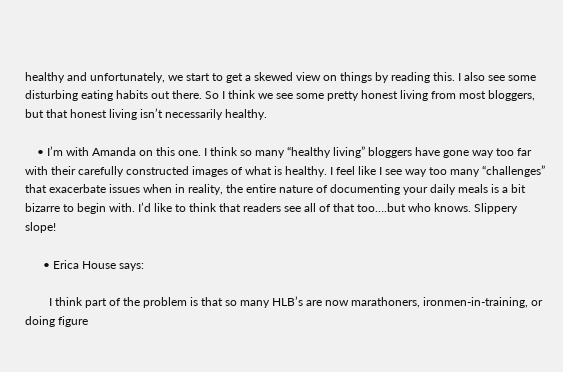healthy and unfortunately, we start to get a skewed view on things by reading this. I also see some disturbing eating habits out there. So I think we see some pretty honest living from most bloggers, but that honest living isn’t necessarily healthy.

    • I’m with Amanda on this one. I think so many “healthy living” bloggers have gone way too far with their carefully constructed images of what is healthy. I feel like I see way too many “challenges” that exacerbate issues when in reality, the entire nature of documenting your daily meals is a bit bizarre to begin with. I’d like to think that readers see all of that too….but who knows. Slippery slope!

      • Erica House says:

        I think part of the problem is that so many HLB’s are now marathoners, ironmen-in-training, or doing figure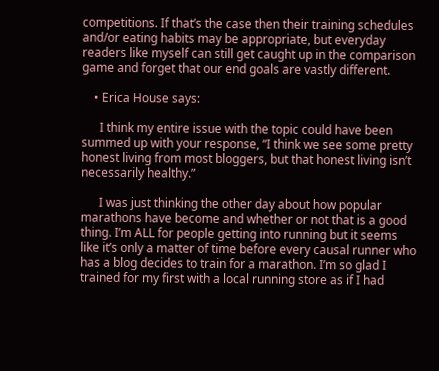competitions. If that’s the case then their training schedules and/or eating habits may be appropriate, but everyday readers like myself can still get caught up in the comparison game and forget that our end goals are vastly different.

    • Erica House says:

      I think my entire issue with the topic could have been summed up with your response, “I think we see some pretty honest living from most bloggers, but that honest living isn’t necessarily healthy.”

      I was just thinking the other day about how popular marathons have become and whether or not that is a good thing. I’m ALL for people getting into running but it seems like it’s only a matter of time before every causal runner who has a blog decides to train for a marathon. I’m so glad I trained for my first with a local running store as if I had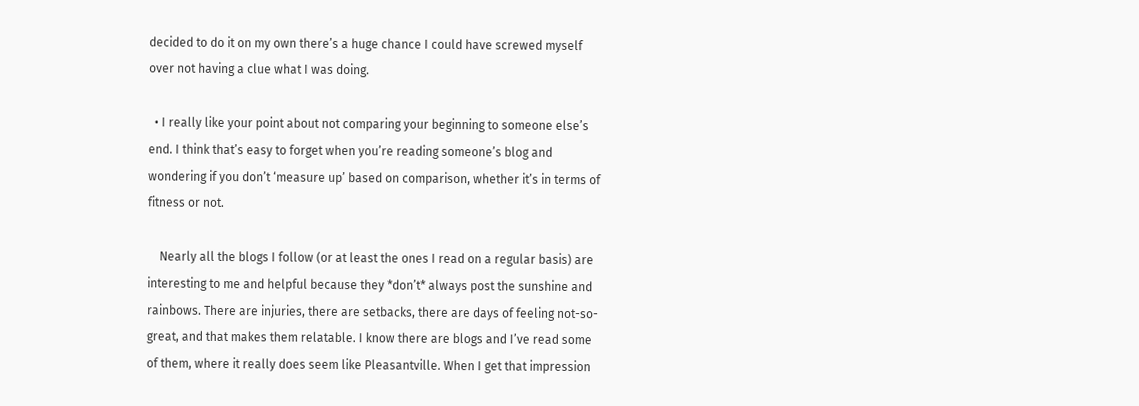decided to do it on my own there’s a huge chance I could have screwed myself over not having a clue what I was doing.

  • I really like your point about not comparing your beginning to someone else’s end. I think that’s easy to forget when you’re reading someone’s blog and wondering if you don’t ‘measure up’ based on comparison, whether it’s in terms of fitness or not.

    Nearly all the blogs I follow (or at least the ones I read on a regular basis) are interesting to me and helpful because they *don’t* always post the sunshine and rainbows. There are injuries, there are setbacks, there are days of feeling not-so-great, and that makes them relatable. I know there are blogs and I’ve read some of them, where it really does seem like Pleasantville. When I get that impression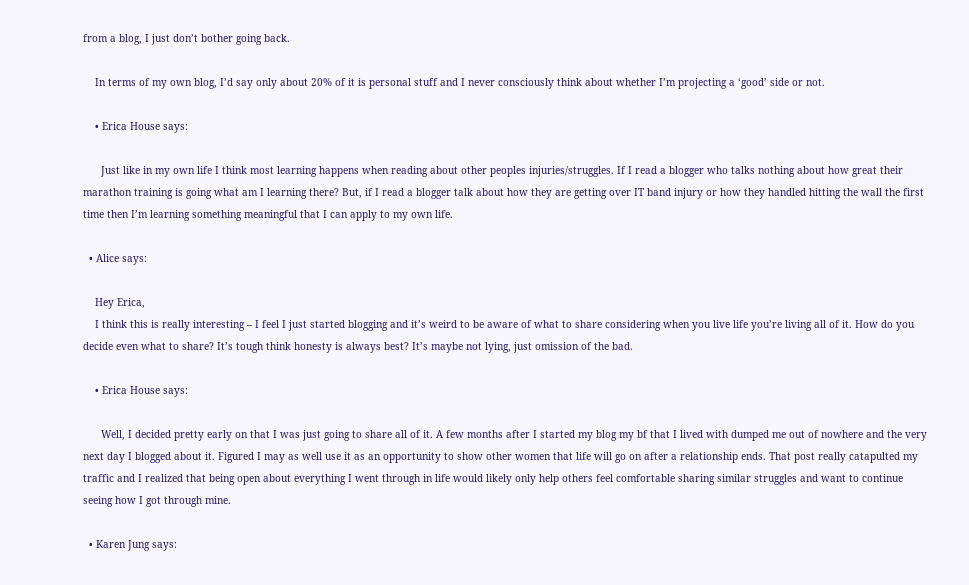from a blog, I just don’t bother going back.

    In terms of my own blog, I’d say only about 20% of it is personal stuff and I never consciously think about whether I’m projecting a ‘good’ side or not.

    • Erica House says:

      Just like in my own life I think most learning happens when reading about other peoples injuries/struggles. If I read a blogger who talks nothing about how great their marathon training is going what am I learning there? But, if I read a blogger talk about how they are getting over IT band injury or how they handled hitting the wall the first time then I’m learning something meaningful that I can apply to my own life.

  • Alice says:

    Hey Erica,
    I think this is really interesting – I feel I just started blogging and it’s weird to be aware of what to share considering when you live life you’re living all of it. How do you decide even what to share? It’s tough think honesty is always best? It’s maybe not lying, just omission of the bad.

    • Erica House says:

      Well, I decided pretty early on that I was just going to share all of it. A few months after I started my blog my bf that I lived with dumped me out of nowhere and the very next day I blogged about it. Figured I may as well use it as an opportunity to show other women that life will go on after a relationship ends. That post really catapulted my traffic and I realized that being open about everything I went through in life would likely only help others feel comfortable sharing similar struggles and want to continue seeing how I got through mine.

  • Karen Jung says: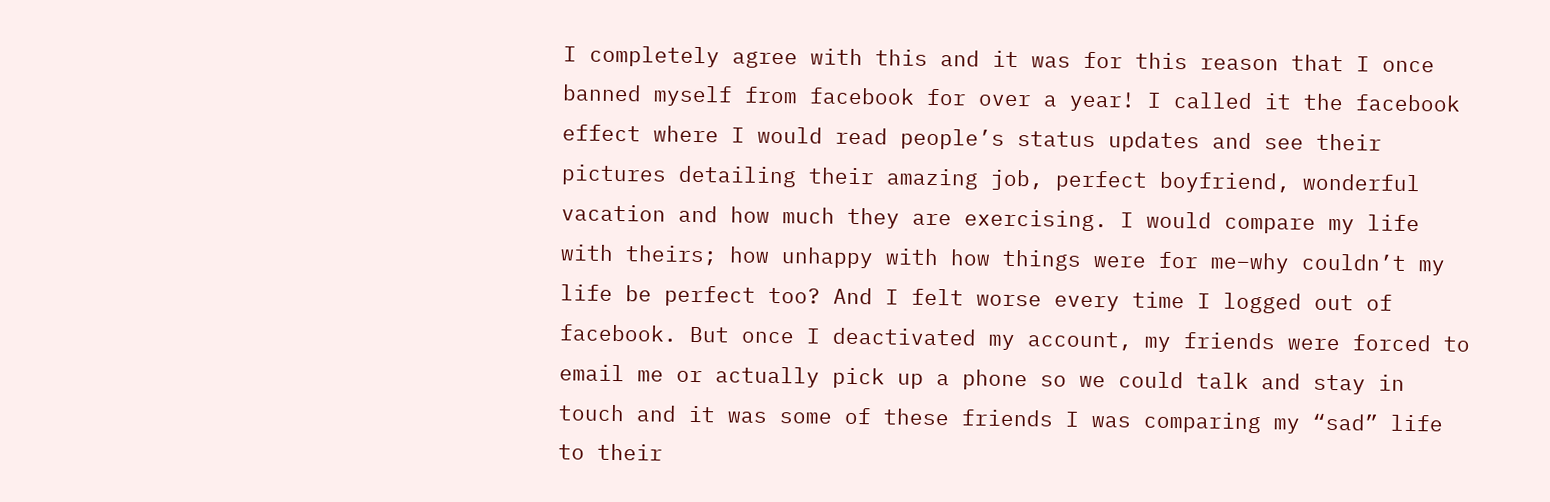I completely agree with this and it was for this reason that I once banned myself from facebook for over a year! I called it the facebook effect where I would read people’s status updates and see their pictures detailing their amazing job, perfect boyfriend, wonderful vacation and how much they are exercising. I would compare my life with theirs; how unhappy with how things were for me–why couldn’t my life be perfect too? And I felt worse every time I logged out of facebook. But once I deactivated my account, my friends were forced to email me or actually pick up a phone so we could talk and stay in touch and it was some of these friends I was comparing my “sad” life to their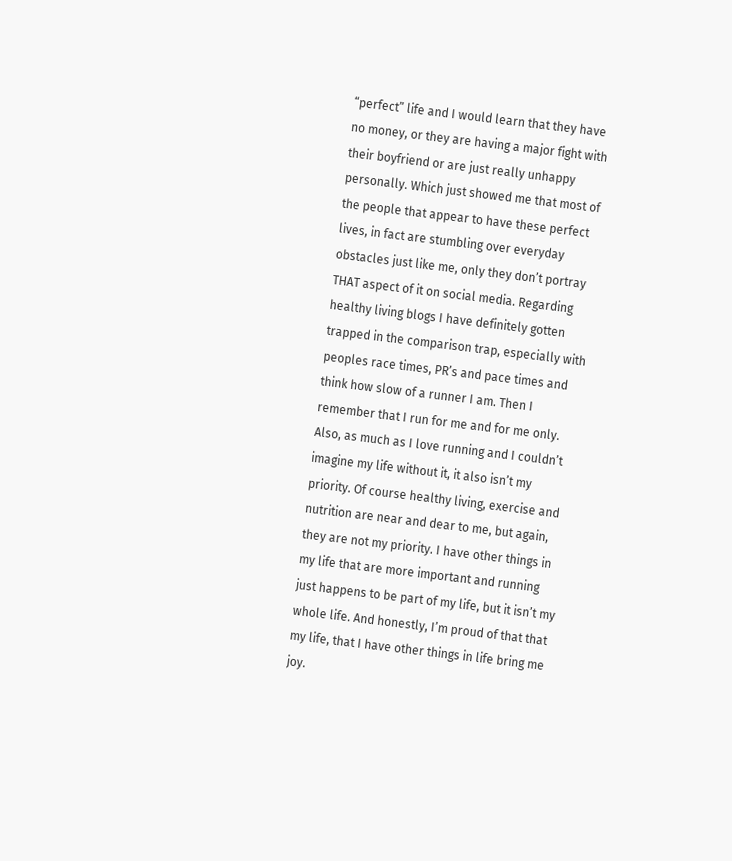“perfect” life and I would learn that they have no money, or they are having a major fight with their boyfriend or are just really unhappy personally. Which just showed me that most of the people that appear to have these perfect lives, in fact are stumbling over everyday obstacles just like me, only they don’t portray THAT aspect of it on social media. Regarding healthy living blogs I have definitely gotten trapped in the comparison trap, especially with peoples race times, PR’s and pace times and think how slow of a runner I am. Then I remember that I run for me and for me only. Also, as much as I love running and I couldn’t imagine my life without it, it also isn’t my priority. Of course healthy living, exercise and nutrition are near and dear to me, but again, they are not my priority. I have other things in my life that are more important and running just happens to be part of my life, but it isn’t my whole life. And honestly, I’m proud of that that my life, that I have other things in life bring me joy.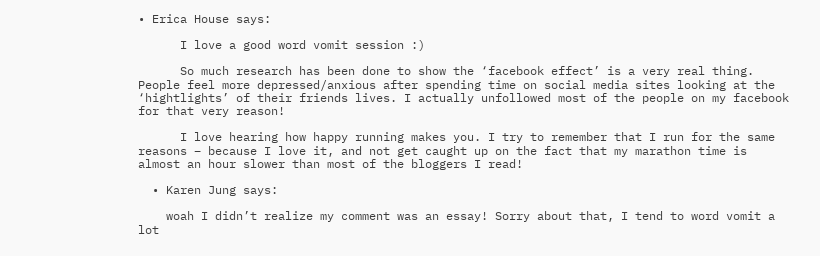• Erica House says:

      I love a good word vomit session :)

      So much research has been done to show the ‘facebook effect’ is a very real thing. People feel more depressed/anxious after spending time on social media sites looking at the ‘hightlights’ of their friends lives. I actually unfollowed most of the people on my facebook for that very reason!

      I love hearing how happy running makes you. I try to remember that I run for the same reasons – because I love it, and not get caught up on the fact that my marathon time is almost an hour slower than most of the bloggers I read!

  • Karen Jung says:

    woah I didn’t realize my comment was an essay! Sorry about that, I tend to word vomit a lot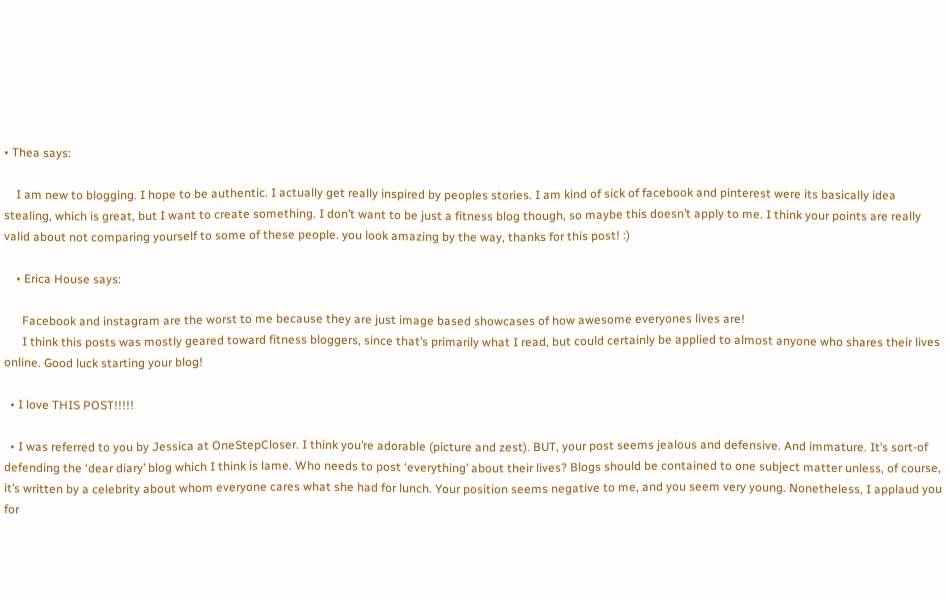• Thea says:

    I am new to blogging. I hope to be authentic. I actually get really inspired by peoples stories. I am kind of sick of facebook and pinterest were its basically idea stealing, which is great, but I want to create something. I don’t want to be just a fitness blog though, so maybe this doesn’t apply to me. I think your points are really valid about not comparing yourself to some of these people. you look amazing by the way, thanks for this post! :)

    • Erica House says:

      Facebook and instagram are the worst to me because they are just image based showcases of how awesome everyones lives are!
      I think this posts was mostly geared toward fitness bloggers, since that’s primarily what I read, but could certainly be applied to almost anyone who shares their lives online. Good luck starting your blog!

  • I love THIS POST!!!!!

  • I was referred to you by Jessica at OneStepCloser. I think you’re adorable (picture and zest). BUT, your post seems jealous and defensive. And immature. It’s sort-of defending the ‘dear diary’ blog which I think is lame. Who needs to post ‘everything’ about their lives? Blogs should be contained to one subject matter unless, of course, it’s written by a celebrity about whom everyone cares what she had for lunch. Your position seems negative to me, and you seem very young. Nonetheless, I applaud you for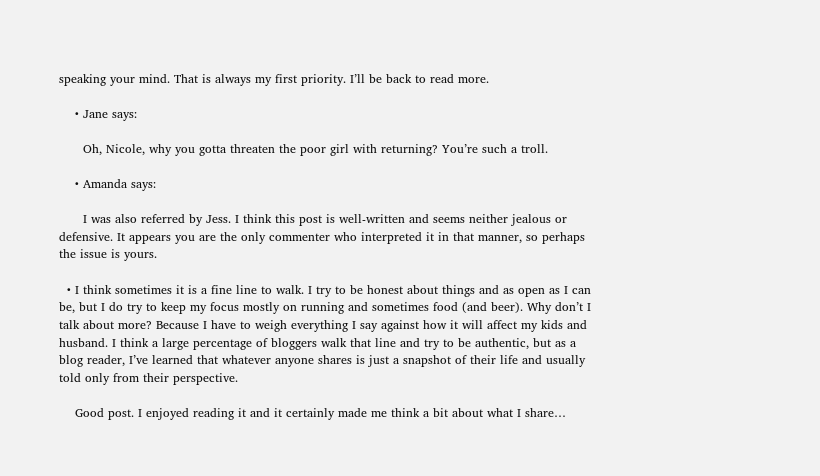speaking your mind. That is always my first priority. I’ll be back to read more.

    • Jane says:

      Oh, Nicole, why you gotta threaten the poor girl with returning? You’re such a troll.

    • Amanda says:

      I was also referred by Jess. I think this post is well-written and seems neither jealous or defensive. It appears you are the only commenter who interpreted it in that manner, so perhaps the issue is yours.

  • I think sometimes it is a fine line to walk. I try to be honest about things and as open as I can be, but I do try to keep my focus mostly on running and sometimes food (and beer). Why don’t I talk about more? Because I have to weigh everything I say against how it will affect my kids and husband. I think a large percentage of bloggers walk that line and try to be authentic, but as a blog reader, I’ve learned that whatever anyone shares is just a snapshot of their life and usually told only from their perspective.

    Good post. I enjoyed reading it and it certainly made me think a bit about what I share…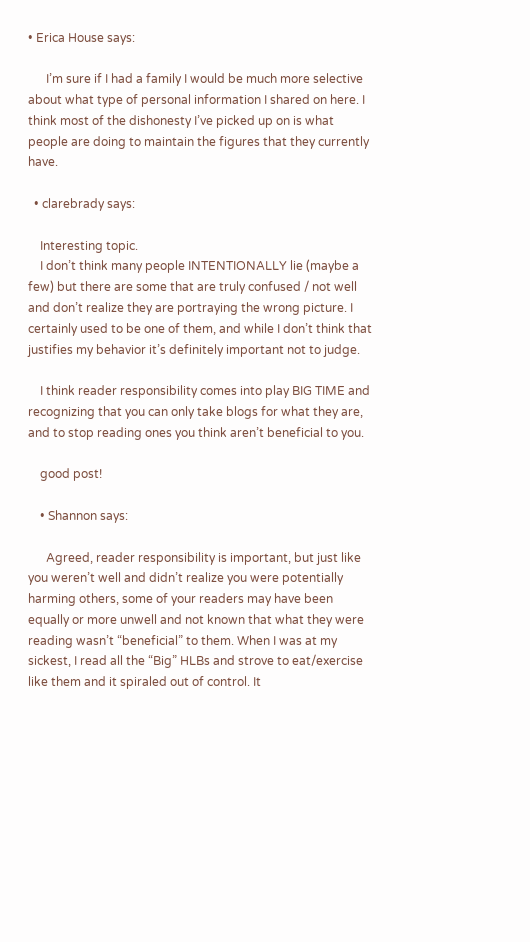• Erica House says:

      I’m sure if I had a family I would be much more selective about what type of personal information I shared on here. I think most of the dishonesty I’ve picked up on is what people are doing to maintain the figures that they currently have.

  • clarebrady says:

    Interesting topic.
    I don’t think many people INTENTIONALLY lie (maybe a few) but there are some that are truly confused / not well and don’t realize they are portraying the wrong picture. I certainly used to be one of them, and while I don’t think that justifies my behavior it’s definitely important not to judge.

    I think reader responsibility comes into play BIG TIME and recognizing that you can only take blogs for what they are, and to stop reading ones you think aren’t beneficial to you.

    good post!

    • Shannon says:

      Agreed, reader responsibility is important, but just like you weren’t well and didn’t realize you were potentially harming others, some of your readers may have been equally or more unwell and not known that what they were reading wasn’t “beneficial” to them. When I was at my sickest, I read all the “Big” HLBs and strove to eat/exercise like them and it spiraled out of control. It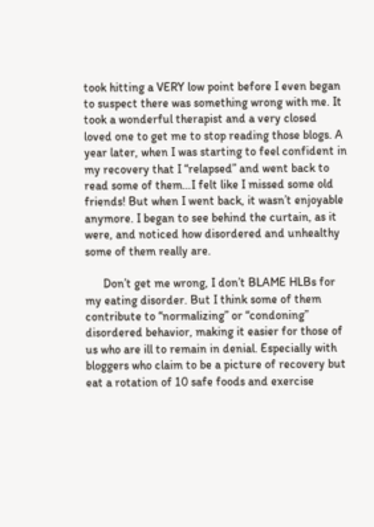took hitting a VERY low point before I even began to suspect there was something wrong with me. It took a wonderful therapist and a very closed loved one to get me to stop reading those blogs. A year later, when I was starting to feel confident in my recovery that I “relapsed” and went back to read some of them…I felt like I missed some old friends! But when I went back, it wasn’t enjoyable anymore. I began to see behind the curtain, as it were, and noticed how disordered and unhealthy some of them really are.

      Don’t get me wrong, I don’t BLAME HLBs for my eating disorder. But I think some of them contribute to “normalizing” or “condoning” disordered behavior, making it easier for those of us who are ill to remain in denial. Especially with bloggers who claim to be a picture of recovery but eat a rotation of 10 safe foods and exercise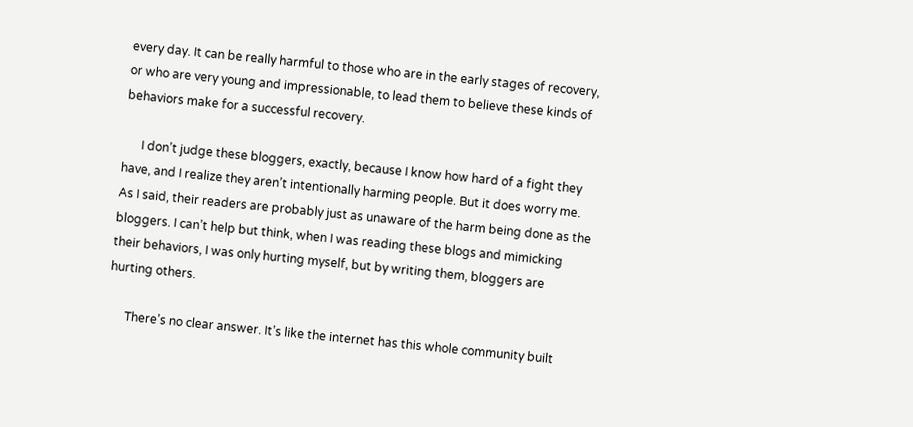every day. It can be really harmful to those who are in the early stages of recovery, or who are very young and impressionable, to lead them to believe these kinds of behaviors make for a successful recovery.

      I don’t judge these bloggers, exactly, because I know how hard of a fight they have, and I realize they aren’t intentionally harming people. But it does worry me. As I said, their readers are probably just as unaware of the harm being done as the bloggers. I can’t help but think, when I was reading these blogs and mimicking their behaviors, I was only hurting myself, but by writing them, bloggers are hurting others.

      There’s no clear answer. It’s like the internet has this whole community built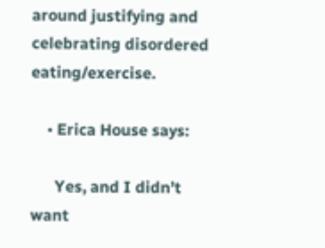around justifying and celebrating disordered eating/exercise.

    • Erica House says:

      Yes, and I didn’t want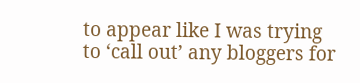to appear like I was trying to ‘call out’ any bloggers for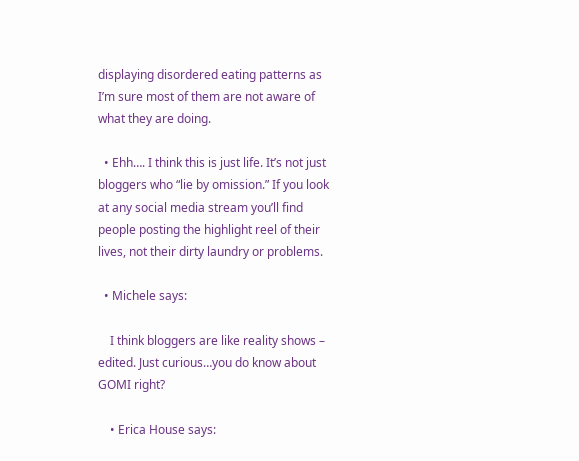displaying disordered eating patterns as I’m sure most of them are not aware of what they are doing.

  • Ehh…. I think this is just life. It’s not just bloggers who “lie by omission.” If you look at any social media stream you’ll find people posting the highlight reel of their lives, not their dirty laundry or problems.

  • Michele says:

    I think bloggers are like reality shows – edited. Just curious…you do know about GOMI right?

    • Erica House says: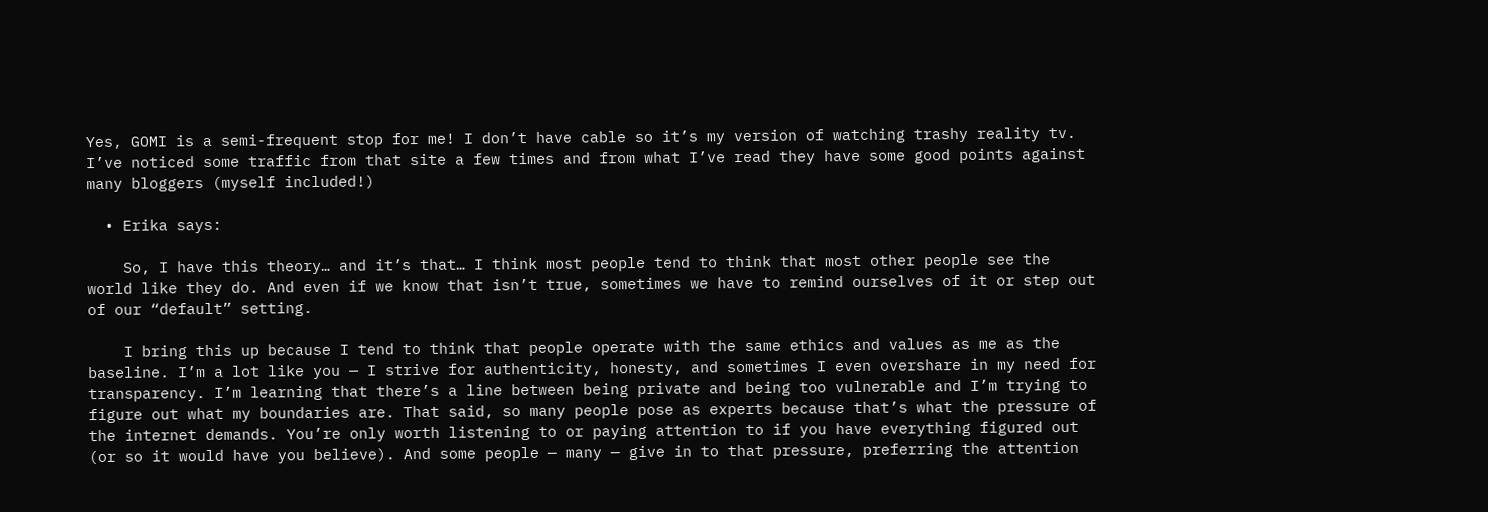Yes, GOMI is a semi-frequent stop for me! I don’t have cable so it’s my version of watching trashy reality tv. I’ve noticed some traffic from that site a few times and from what I’ve read they have some good points against many bloggers (myself included!)

  • Erika says:

    So, I have this theory… and it’s that… I think most people tend to think that most other people see the world like they do. And even if we know that isn’t true, sometimes we have to remind ourselves of it or step out of our “default” setting.

    I bring this up because I tend to think that people operate with the same ethics and values as me as the baseline. I’m a lot like you — I strive for authenticity, honesty, and sometimes I even overshare in my need for transparency. I’m learning that there’s a line between being private and being too vulnerable and I’m trying to figure out what my boundaries are. That said, so many people pose as experts because that’s what the pressure of the internet demands. You’re only worth listening to or paying attention to if you have everything figured out (or so it would have you believe). And some people — many — give in to that pressure, preferring the attention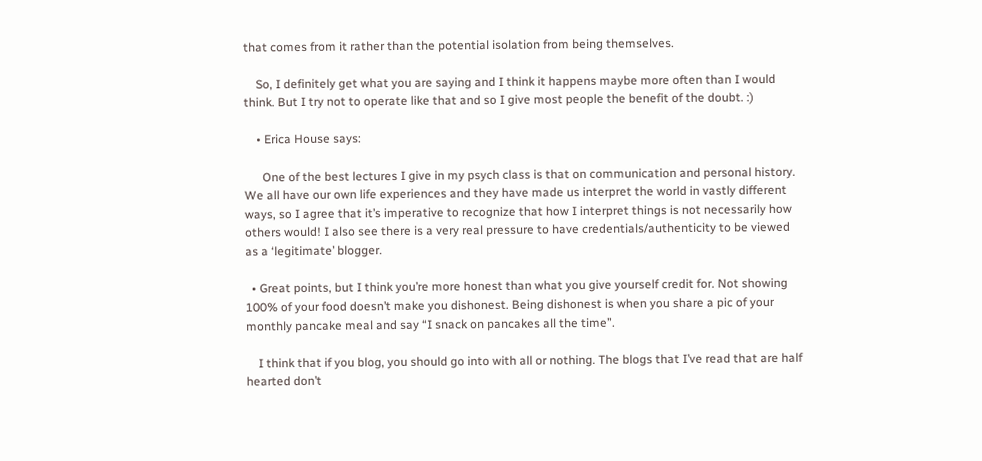that comes from it rather than the potential isolation from being themselves.

    So, I definitely get what you are saying and I think it happens maybe more often than I would think. But I try not to operate like that and so I give most people the benefit of the doubt. :)

    • Erica House says:

      One of the best lectures I give in my psych class is that on communication and personal history. We all have our own life experiences and they have made us interpret the world in vastly different ways, so I agree that it’s imperative to recognize that how I interpret things is not necessarily how others would! I also see there is a very real pressure to have credentials/authenticity to be viewed as a ‘legitimate’ blogger.

  • Great points, but I think you’re more honest than what you give yourself credit for. Not showing 100% of your food doesn’t make you dishonest. Being dishonest is when you share a pic of your monthly pancake meal and say “I snack on pancakes all the time”.

    I think that if you blog, you should go into with all or nothing. The blogs that I’ve read that are half hearted don’t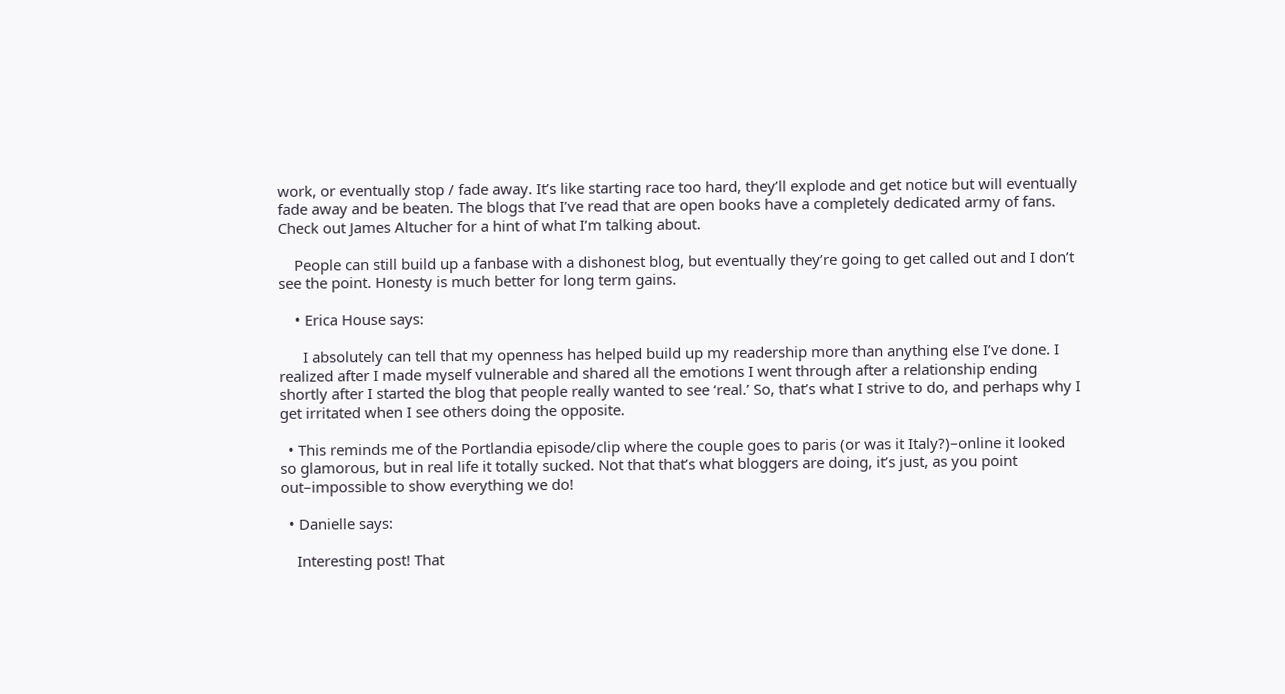work, or eventually stop / fade away. It’s like starting race too hard, they’ll explode and get notice but will eventually fade away and be beaten. The blogs that I’ve read that are open books have a completely dedicated army of fans. Check out James Altucher for a hint of what I’m talking about.

    People can still build up a fanbase with a dishonest blog, but eventually they’re going to get called out and I don’t see the point. Honesty is much better for long term gains.

    • Erica House says:

      I absolutely can tell that my openness has helped build up my readership more than anything else I’ve done. I realized after I made myself vulnerable and shared all the emotions I went through after a relationship ending shortly after I started the blog that people really wanted to see ‘real.’ So, that’s what I strive to do, and perhaps why I get irritated when I see others doing the opposite.

  • This reminds me of the Portlandia episode/clip where the couple goes to paris (or was it Italy?)–online it looked so glamorous, but in real life it totally sucked. Not that that’s what bloggers are doing, it’s just, as you point out–impossible to show everything we do!

  • Danielle says:

    Interesting post! That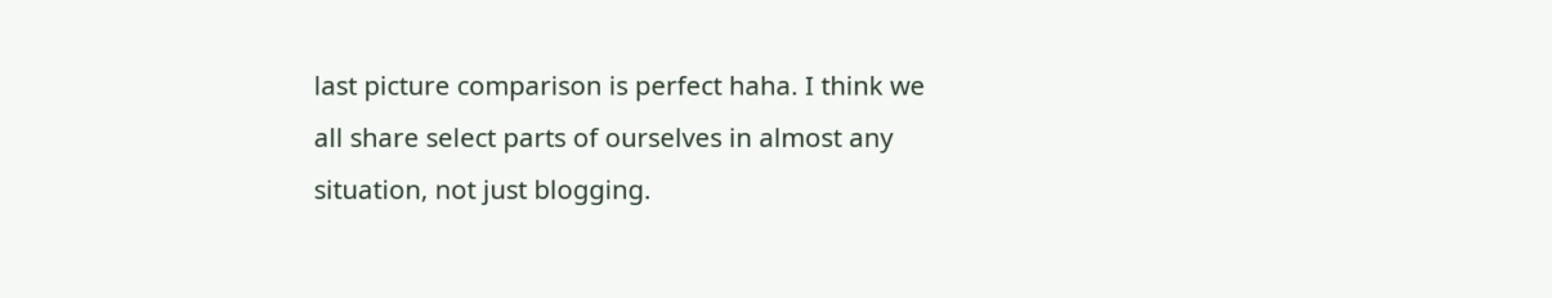last picture comparison is perfect haha. I think we all share select parts of ourselves in almost any situation, not just blogging.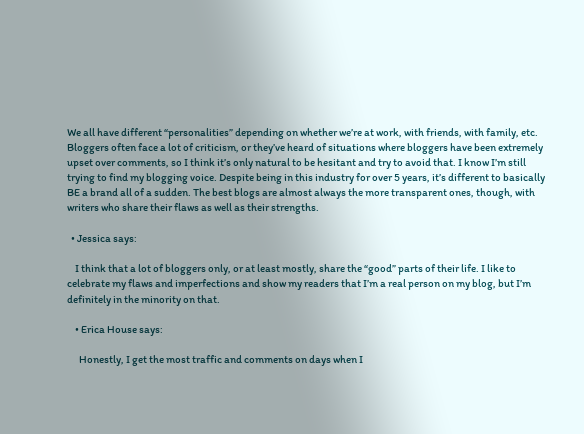We all have different “personalities” depending on whether we’re at work, with friends, with family, etc. Bloggers often face a lot of criticism, or they’ve heard of situations where bloggers have been extremely upset over comments, so I think it’s only natural to be hesitant and try to avoid that. I know I’m still trying to find my blogging voice. Despite being in this industry for over 5 years, it’s different to basically BE a brand all of a sudden. The best blogs are almost always the more transparent ones, though, with writers who share their flaws as well as their strengths.

  • Jessica says:

    I think that a lot of bloggers only, or at least mostly, share the “good” parts of their life. I like to celebrate my flaws and imperfections and show my readers that I’m a real person on my blog, but I’m definitely in the minority on that.

    • Erica House says:

      Honestly, I get the most traffic and comments on days when I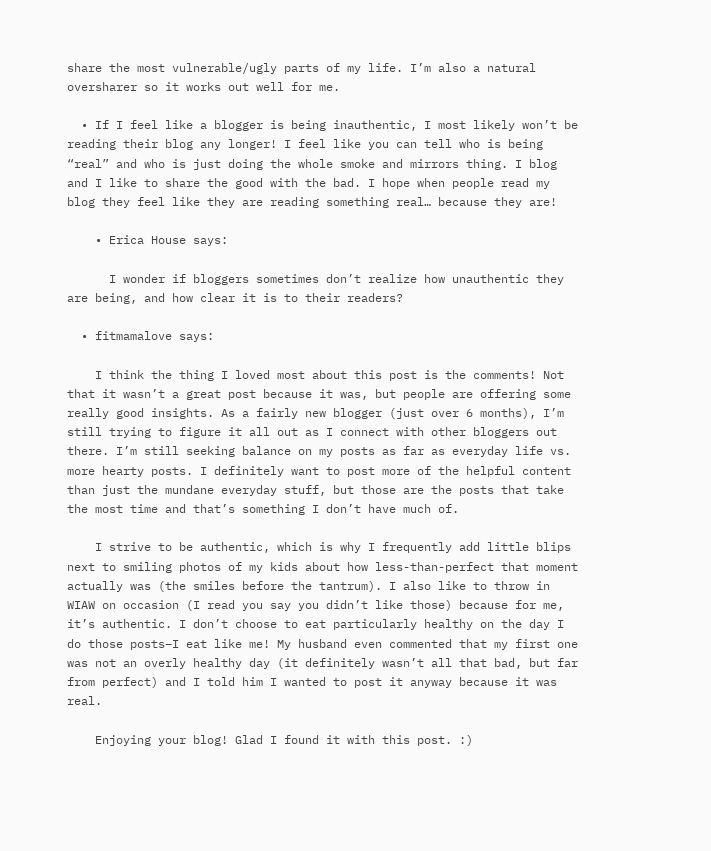share the most vulnerable/ugly parts of my life. I’m also a natural oversharer so it works out well for me.

  • If I feel like a blogger is being inauthentic, I most likely won’t be reading their blog any longer! I feel like you can tell who is being “real” and who is just doing the whole smoke and mirrors thing. I blog and I like to share the good with the bad. I hope when people read my blog they feel like they are reading something real… because they are!

    • Erica House says:

      I wonder if bloggers sometimes don’t realize how unauthentic they are being, and how clear it is to their readers?

  • fitmamalove says:

    I think the thing I loved most about this post is the comments! Not that it wasn’t a great post because it was, but people are offering some really good insights. As a fairly new blogger (just over 6 months), I’m still trying to figure it all out as I connect with other bloggers out there. I’m still seeking balance on my posts as far as everyday life vs. more hearty posts. I definitely want to post more of the helpful content than just the mundane everyday stuff, but those are the posts that take the most time and that’s something I don’t have much of.

    I strive to be authentic, which is why I frequently add little blips next to smiling photos of my kids about how less-than-perfect that moment actually was (the smiles before the tantrum). I also like to throw in WIAW on occasion (I read you say you didn’t like those) because for me, it’s authentic. I don’t choose to eat particularly healthy on the day I do those posts–I eat like me! My husband even commented that my first one was not an overly healthy day (it definitely wasn’t all that bad, but far from perfect) and I told him I wanted to post it anyway because it was real.

    Enjoying your blog! Glad I found it with this post. :)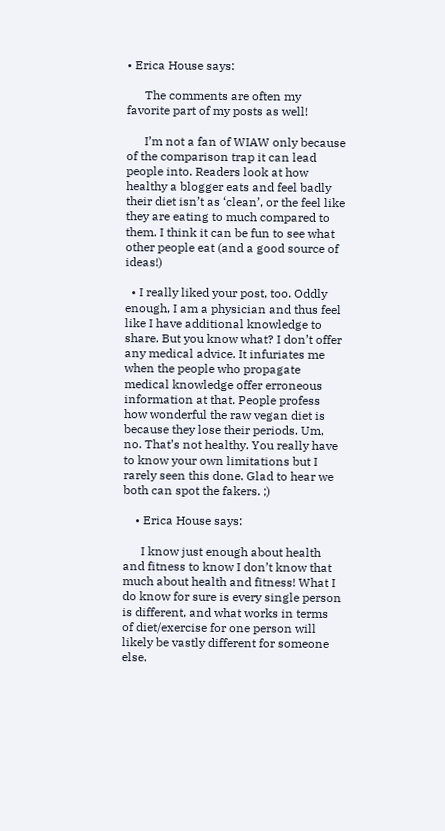• Erica House says:

      The comments are often my favorite part of my posts as well!

      I’m not a fan of WIAW only because of the comparison trap it can lead people into. Readers look at how healthy a blogger eats and feel badly their diet isn’t as ‘clean’, or the feel like they are eating to much compared to them. I think it can be fun to see what other people eat (and a good source of ideas!)

  • I really liked your post, too. Oddly enough, I am a physician and thus feel like I have additional knowledge to share. But you know what? I don’t offer any medical advice. It infuriates me when the people who propagate medical knowledge offer erroneous information at that. People profess how wonderful the raw vegan diet is because they lose their periods. Um, no. That’s not healthy. You really have to know your own limitations but I rarely seen this done. Glad to hear we both can spot the fakers. ;)

    • Erica House says:

      I know just enough about health and fitness to know I don’t know that much about health and fitness! What I do know for sure is every single person is different, and what works in terms of diet/exercise for one person will likely be vastly different for someone else.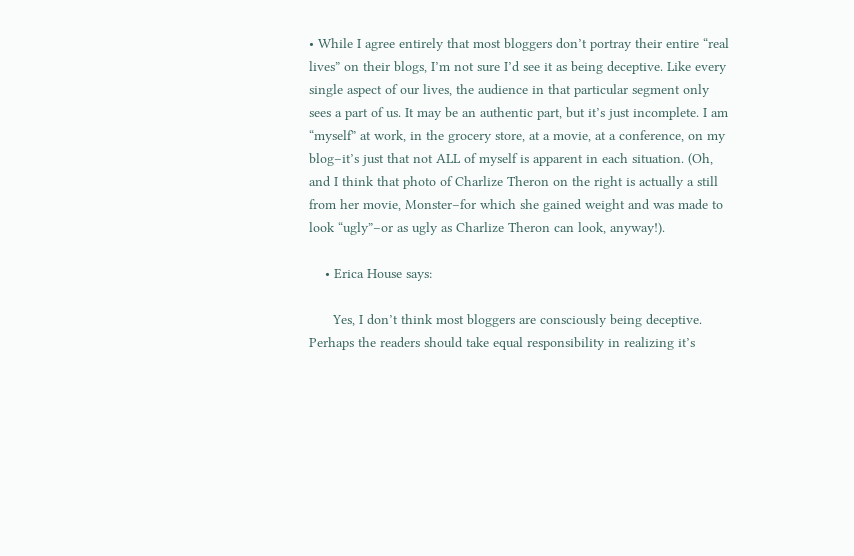• While I agree entirely that most bloggers don’t portray their entire “real lives” on their blogs, I’m not sure I’d see it as being deceptive. Like every single aspect of our lives, the audience in that particular segment only sees a part of us. It may be an authentic part, but it’s just incomplete. I am “myself” at work, in the grocery store, at a movie, at a conference, on my blog–it’s just that not ALL of myself is apparent in each situation. (Oh, and I think that photo of Charlize Theron on the right is actually a still from her movie, Monster–for which she gained weight and was made to look “ugly”–or as ugly as Charlize Theron can look, anyway!).

    • Erica House says:

      Yes, I don’t think most bloggers are consciously being deceptive. Perhaps the readers should take equal responsibility in realizing it’s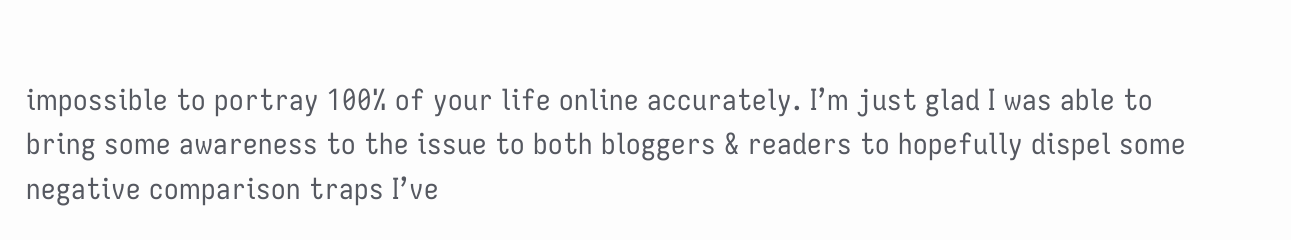impossible to portray 100% of your life online accurately. I’m just glad I was able to bring some awareness to the issue to both bloggers & readers to hopefully dispel some negative comparison traps I’ve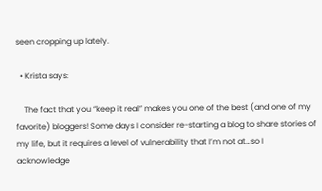seen cropping up lately.

  • Krista says:

    The fact that you “keep it real” makes you one of the best (and one of my favorite) bloggers! Some days I consider re-starting a blog to share stories of my life, but it requires a level of vulnerability that I’m not at…so I acknowledge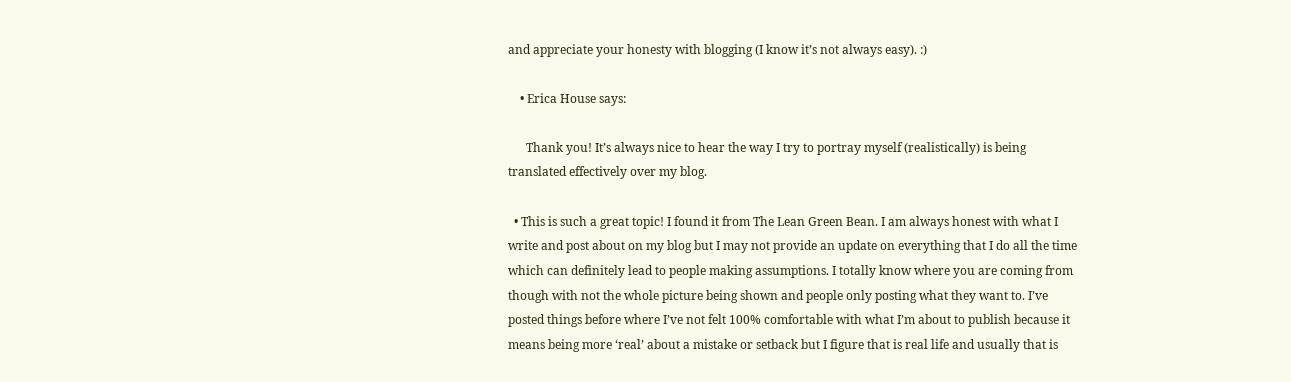and appreciate your honesty with blogging (I know it’s not always easy). :)

    • Erica House says:

      Thank you! It’s always nice to hear the way I try to portray myself (realistically) is being translated effectively over my blog.

  • This is such a great topic! I found it from The Lean Green Bean. I am always honest with what I write and post about on my blog but I may not provide an update on everything that I do all the time which can definitely lead to people making assumptions. I totally know where you are coming from though with not the whole picture being shown and people only posting what they want to. I’ve posted things before where I’ve not felt 100% comfortable with what I’m about to publish because it means being more ‘real’ about a mistake or setback but I figure that is real life and usually that is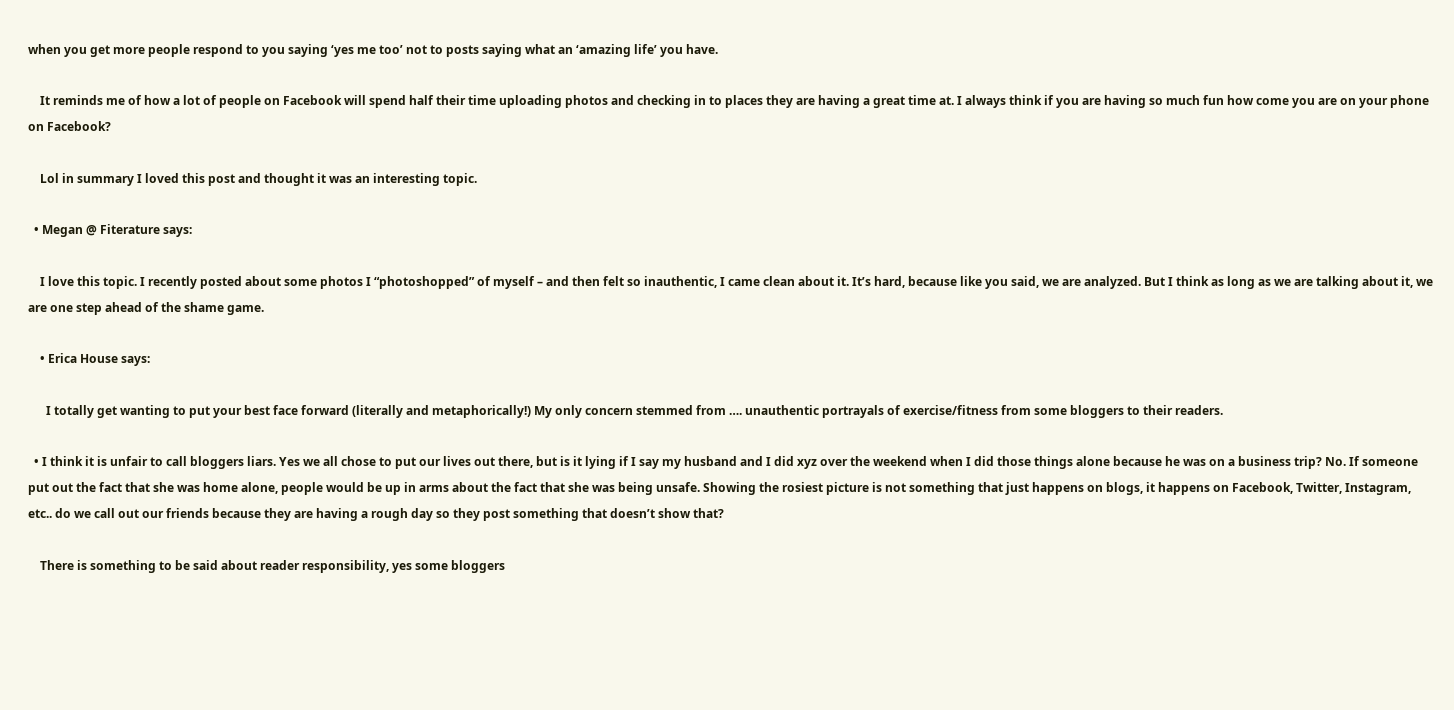when you get more people respond to you saying ‘yes me too’ not to posts saying what an ‘amazing life’ you have.

    It reminds me of how a lot of people on Facebook will spend half their time uploading photos and checking in to places they are having a great time at. I always think if you are having so much fun how come you are on your phone on Facebook?

    Lol in summary I loved this post and thought it was an interesting topic.

  • Megan @ Fiterature says:

    I love this topic. I recently posted about some photos I “photoshopped” of myself – and then felt so inauthentic, I came clean about it. It’s hard, because like you said, we are analyzed. But I think as long as we are talking about it, we are one step ahead of the shame game.

    • Erica House says:

      I totally get wanting to put your best face forward (literally and metaphorically!) My only concern stemmed from …. unauthentic portrayals of exercise/fitness from some bloggers to their readers.

  • I think it is unfair to call bloggers liars. Yes we all chose to put our lives out there, but is it lying if I say my husband and I did xyz over the weekend when I did those things alone because he was on a business trip? No. If someone put out the fact that she was home alone, people would be up in arms about the fact that she was being unsafe. Showing the rosiest picture is not something that just happens on blogs, it happens on Facebook, Twitter, Instagram, etc.. do we call out our friends because they are having a rough day so they post something that doesn’t show that?

    There is something to be said about reader responsibility, yes some bloggers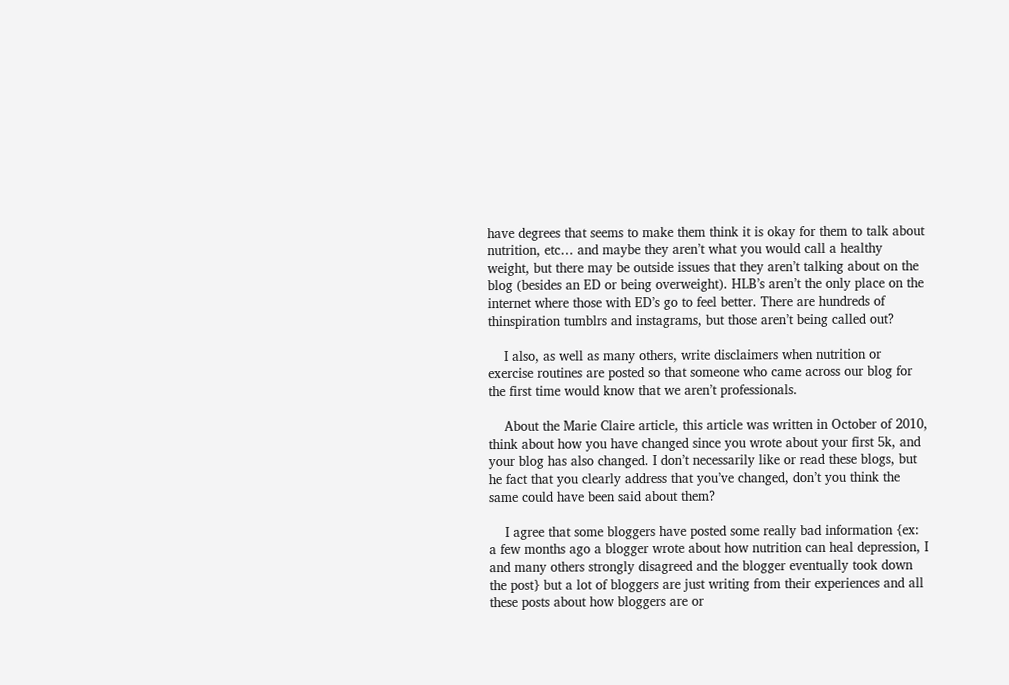have degrees that seems to make them think it is okay for them to talk about nutrition, etc… and maybe they aren’t what you would call a healthy weight, but there may be outside issues that they aren’t talking about on the blog (besides an ED or being overweight). HLB’s aren’t the only place on the internet where those with ED’s go to feel better. There are hundreds of thinspiration tumblrs and instagrams, but those aren’t being called out?

    I also, as well as many others, write disclaimers when nutrition or exercise routines are posted so that someone who came across our blog for the first time would know that we aren’t professionals.

    About the Marie Claire article, this article was written in October of 2010, think about how you have changed since you wrote about your first 5k, and your blog has also changed. I don’t necessarily like or read these blogs, but he fact that you clearly address that you’ve changed, don’t you think the same could have been said about them?

    I agree that some bloggers have posted some really bad information {ex: a few months ago a blogger wrote about how nutrition can heal depression, I and many others strongly disagreed and the blogger eventually took down the post} but a lot of bloggers are just writing from their experiences and all these posts about how bloggers are or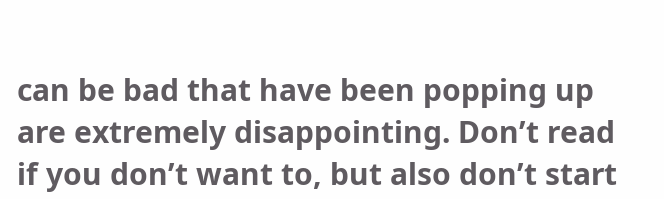can be bad that have been popping up are extremely disappointing. Don’t read if you don’t want to, but also don’t start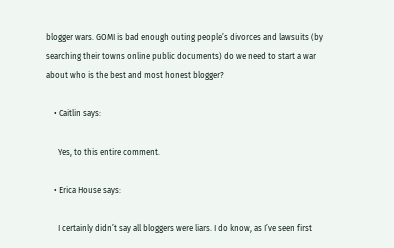blogger wars. GOMI is bad enough outing people’s divorces and lawsuits (by searching their towns online public documents) do we need to start a war about who is the best and most honest blogger?

    • Caitlin says:

      Yes, to this entire comment.

    • Erica House says:

      I certainly didn’t say all bloggers were liars. I do know, as I’ve seen first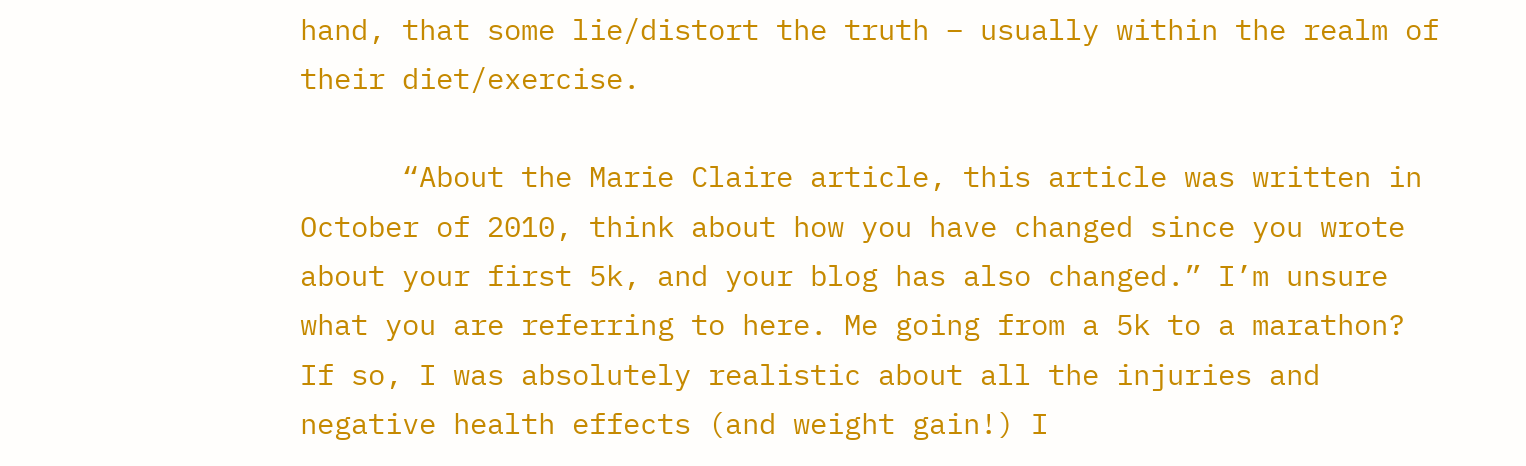hand, that some lie/distort the truth – usually within the realm of their diet/exercise.

      “About the Marie Claire article, this article was written in October of 2010, think about how you have changed since you wrote about your first 5k, and your blog has also changed.” I’m unsure what you are referring to here. Me going from a 5k to a marathon? If so, I was absolutely realistic about all the injuries and negative health effects (and weight gain!) I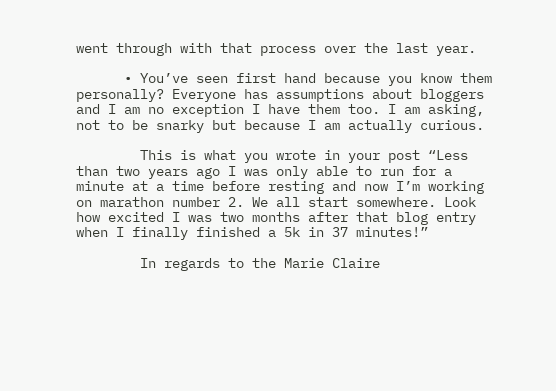went through with that process over the last year.

      • You’ve seen first hand because you know them personally? Everyone has assumptions about bloggers and I am no exception I have them too. I am asking, not to be snarky but because I am actually curious.

        This is what you wrote in your post “Less than two years ago I was only able to run for a minute at a time before resting and now I’m working on marathon number 2. We all start somewhere. Look how excited I was two months after that blog entry when I finally finished a 5k in 37 minutes!”

        In regards to the Marie Claire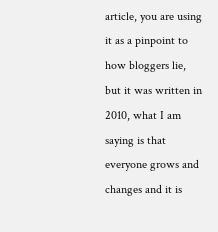article, you are using it as a pinpoint to how bloggers lie, but it was written in 2010, what I am saying is that everyone grows and changes and it is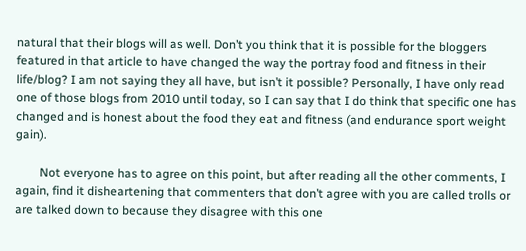natural that their blogs will as well. Don’t you think that it is possible for the bloggers featured in that article to have changed the way the portray food and fitness in their life/blog? I am not saying they all have, but isn’t it possible? Personally, I have only read one of those blogs from 2010 until today, so I can say that I do think that specific one has changed and is honest about the food they eat and fitness (and endurance sport weight gain).

        Not everyone has to agree on this point, but after reading all the other comments, I again, find it disheartening that commenters that don’t agree with you are called trolls or are talked down to because they disagree with this one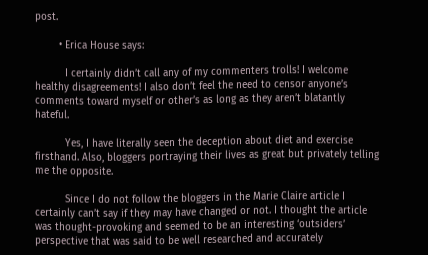post.

        • Erica House says:

          I certainly didn’t call any of my commenters trolls! I welcome healthy disagreements! I also don’t feel the need to censor anyone’s comments toward myself or other’s as long as they aren’t blatantly hateful.

          Yes, I have literally seen the deception about diet and exercise firsthand. Also, bloggers portraying their lives as great but privately telling me the opposite.

          Since I do not follow the bloggers in the Marie Claire article I certainly can’t say if they may have changed or not. I thought the article was thought-provoking and seemed to be an interesting ‘outsiders’ perspective that was said to be well researched and accurately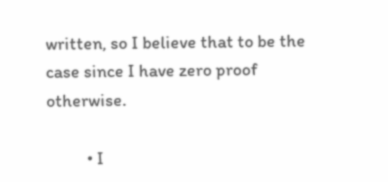written, so I believe that to be the case since I have zero proof otherwise.

          • I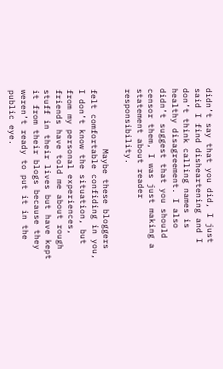didn’t say that you did, I just said I find disheartening and I don’t think calling names is healthy disagreement. I also didn’t suggest that you should censor them, I was just making a statement about reader responsibility.

            Maybe these bloggers felt comfortable confiding in you, I don’t know the situation, but from my personal experiences, friends have told me about rough stuff in their lives but have kept it from their blogs because they weren’t ready to put it in the public eye.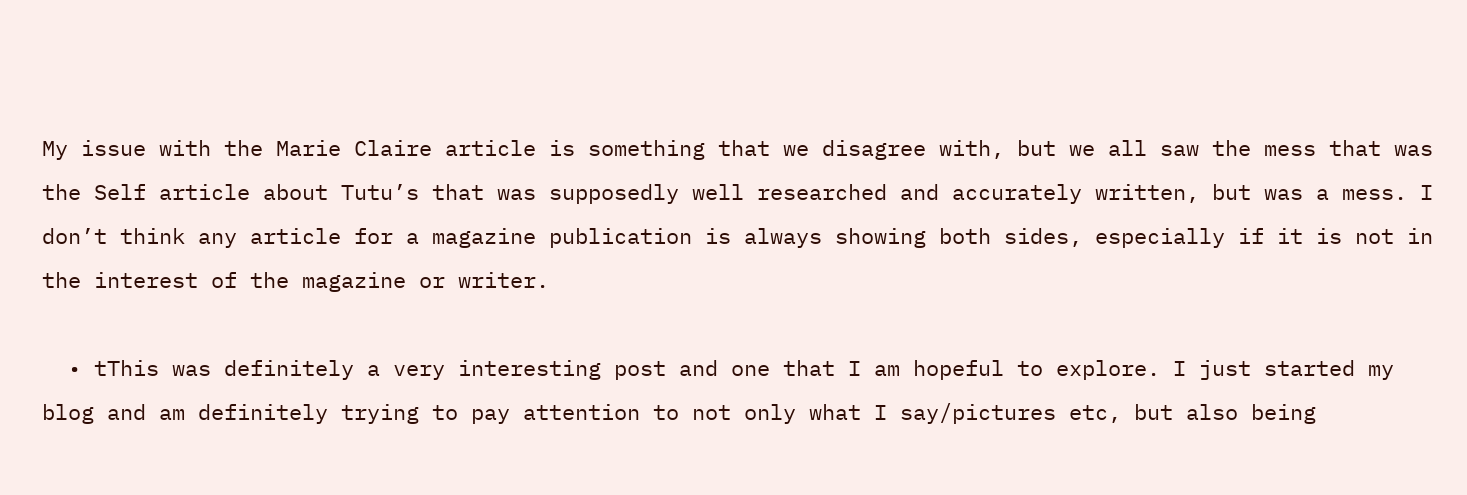My issue with the Marie Claire article is something that we disagree with, but we all saw the mess that was the Self article about Tutu’s that was supposedly well researched and accurately written, but was a mess. I don’t think any article for a magazine publication is always showing both sides, especially if it is not in the interest of the magazine or writer.

  • tThis was definitely a very interesting post and one that I am hopeful to explore. I just started my blog and am definitely trying to pay attention to not only what I say/pictures etc, but also being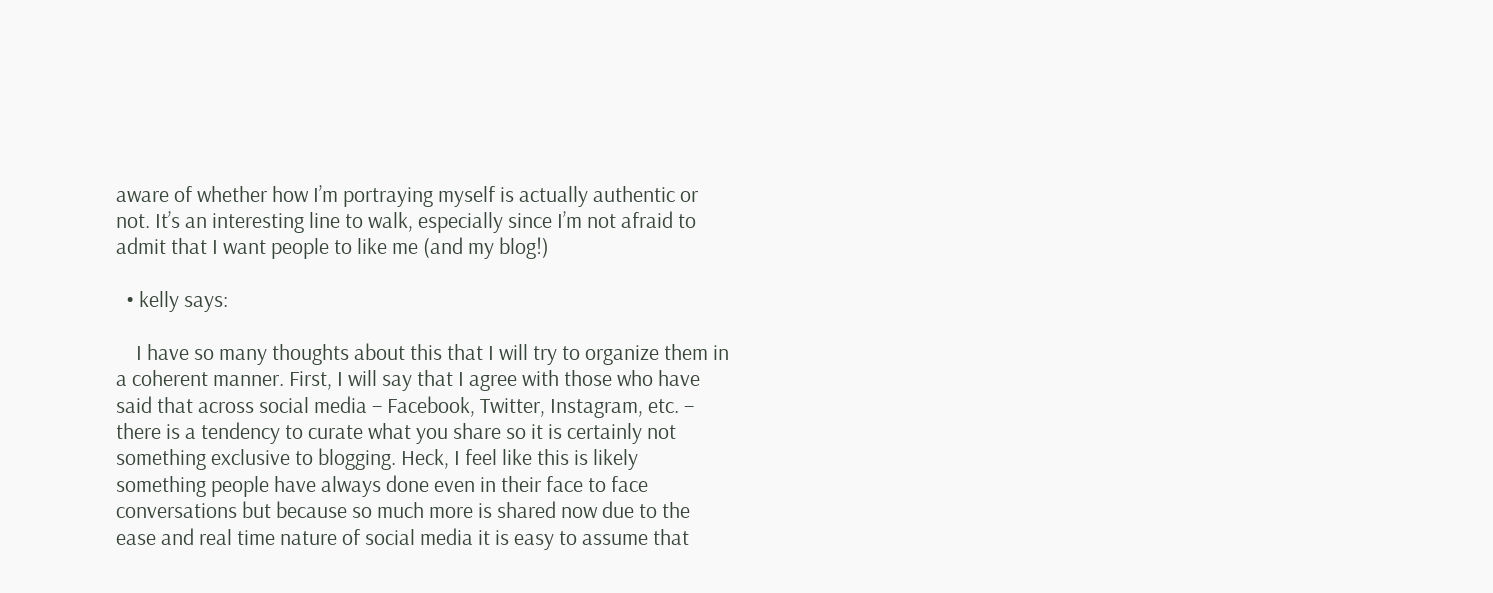aware of whether how I’m portraying myself is actually authentic or not. It’s an interesting line to walk, especially since I’m not afraid to admit that I want people to like me (and my blog!)

  • kelly says:

    I have so many thoughts about this that I will try to organize them in a coherent manner. First, I will say that I agree with those who have said that across social media – Facebook, Twitter, Instagram, etc. – there is a tendency to curate what you share so it is certainly not something exclusive to blogging. Heck, I feel like this is likely something people have always done even in their face to face conversations but because so much more is shared now due to the ease and real time nature of social media it is easy to assume that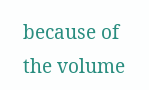because of the volume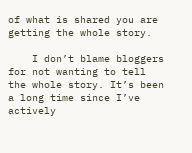of what is shared you are getting the whole story.

    I don’t blame bloggers for not wanting to tell the whole story. It’s been a long time since I’ve actively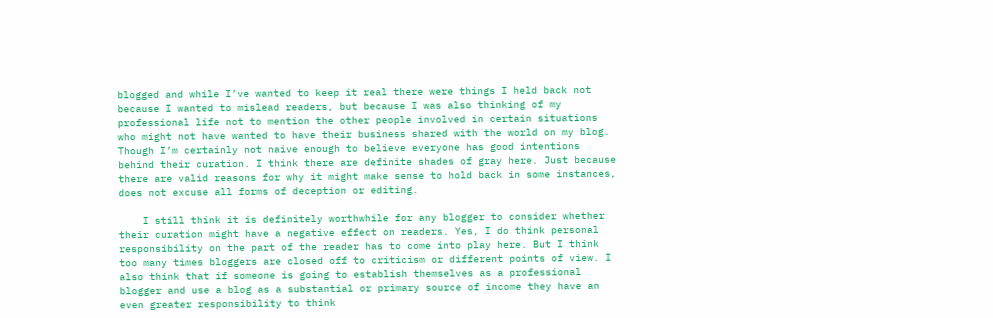blogged and while I’ve wanted to keep it real there were things I held back not because I wanted to mislead readers, but because I was also thinking of my professional life not to mention the other people involved in certain situations who might not have wanted to have their business shared with the world on my blog. Though I’m certainly not naive enough to believe everyone has good intentions behind their curation. I think there are definite shades of gray here. Just because there are valid reasons for why it might make sense to hold back in some instances, does not excuse all forms of deception or editing.

    I still think it is definitely worthwhile for any blogger to consider whether their curation might have a negative effect on readers. Yes, I do think personal responsibility on the part of the reader has to come into play here. But I think too many times bloggers are closed off to criticism or different points of view. I also think that if someone is going to establish themselves as a professional blogger and use a blog as a substantial or primary source of income they have an even greater responsibility to think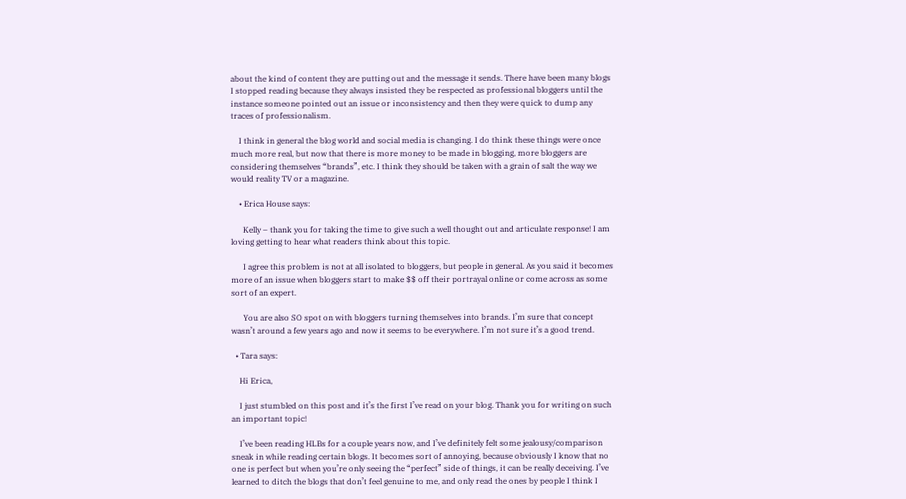about the kind of content they are putting out and the message it sends. There have been many blogs I stopped reading because they always insisted they be respected as professional bloggers until the instance someone pointed out an issue or inconsistency and then they were quick to dump any traces of professionalism.

    I think in general the blog world and social media is changing. I do think these things were once much more real, but now that there is more money to be made in blogging, more bloggers are considering themselves “brands”, etc. I think they should be taken with a grain of salt the way we would reality TV or a magazine.

    • Erica House says:

      Kelly – thank you for taking the time to give such a well thought out and articulate response! I am loving getting to hear what readers think about this topic.

      I agree this problem is not at all isolated to bloggers, but people in general. As you said it becomes more of an issue when bloggers start to make $$ off their portrayal online or come across as some sort of an expert.

      You are also SO spot on with bloggers turning themselves into brands. I’m sure that concept wasn’t around a few years ago and now it seems to be everywhere. I’m not sure it’s a good trend.

  • Tara says:

    Hi Erica,

    I just stumbled on this post and it’s the first I’ve read on your blog. Thank you for writing on such an important topic!

    I’ve been reading HLBs for a couple years now, and I’ve definitely felt some jealousy/comparison sneak in while reading certain blogs. It becomes sort of annoying, because obviously I know that no one is perfect but when you’re only seeing the “perfect” side of things, it can be really deceiving. I’ve learned to ditch the blogs that don’t feel genuine to me, and only read the ones by people I think I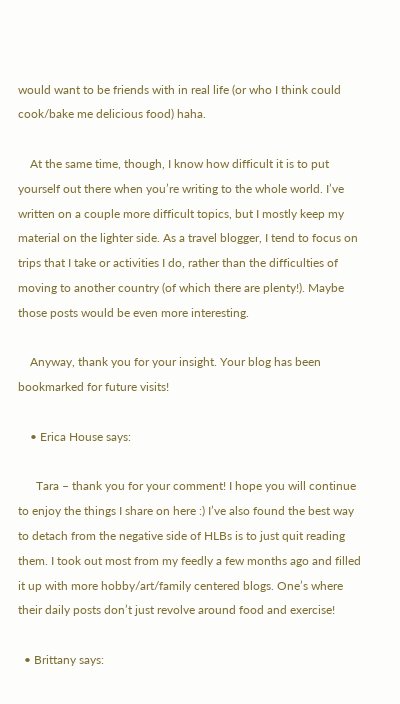would want to be friends with in real life (or who I think could cook/bake me delicious food) haha.

    At the same time, though, I know how difficult it is to put yourself out there when you’re writing to the whole world. I’ve written on a couple more difficult topics, but I mostly keep my material on the lighter side. As a travel blogger, I tend to focus on trips that I take or activities I do, rather than the difficulties of moving to another country (of which there are plenty!). Maybe those posts would be even more interesting.

    Anyway, thank you for your insight. Your blog has been bookmarked for future visits!

    • Erica House says:

      Tara – thank you for your comment! I hope you will continue to enjoy the things I share on here :) I’ve also found the best way to detach from the negative side of HLBs is to just quit reading them. I took out most from my feedly a few months ago and filled it up with more hobby/art/family centered blogs. One’s where their daily posts don’t just revolve around food and exercise!

  • Brittany says: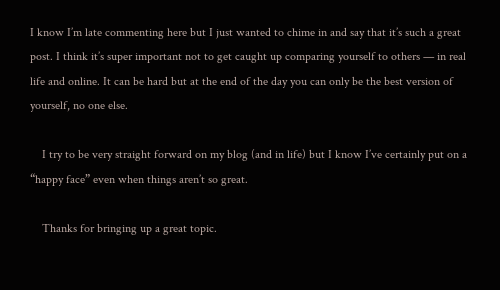I know I’m late commenting here but I just wanted to chime in and say that it’s such a great post. I think it’s super important not to get caught up comparing yourself to others — in real life and online. It can be hard but at the end of the day you can only be the best version of yourself, no one else.

    I try to be very straight forward on my blog (and in life) but I know I’ve certainly put on a “happy face” even when things aren’t so great.

    Thanks for bringing up a great topic.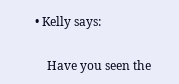• Kelly says:

    Have you seen the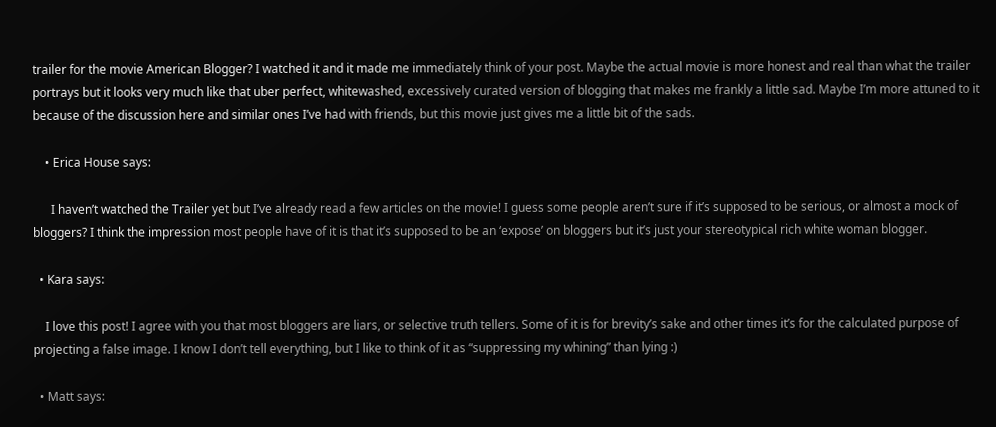trailer for the movie American Blogger? I watched it and it made me immediately think of your post. Maybe the actual movie is more honest and real than what the trailer portrays but it looks very much like that uber perfect, whitewashed, excessively curated version of blogging that makes me frankly a little sad. Maybe I’m more attuned to it because of the discussion here and similar ones I’ve had with friends, but this movie just gives me a little bit of the sads.

    • Erica House says:

      I haven’t watched the Trailer yet but I’ve already read a few articles on the movie! I guess some people aren’t sure if it’s supposed to be serious, or almost a mock of bloggers? I think the impression most people have of it is that it’s supposed to be an ‘expose’ on bloggers but it’s just your stereotypical rich white woman blogger.

  • Kara says:

    I love this post! I agree with you that most bloggers are liars, or selective truth tellers. Some of it is for brevity’s sake and other times it’s for the calculated purpose of projecting a false image. I know I don’t tell everything, but I like to think of it as “suppressing my whining” than lying :)

  • Matt says: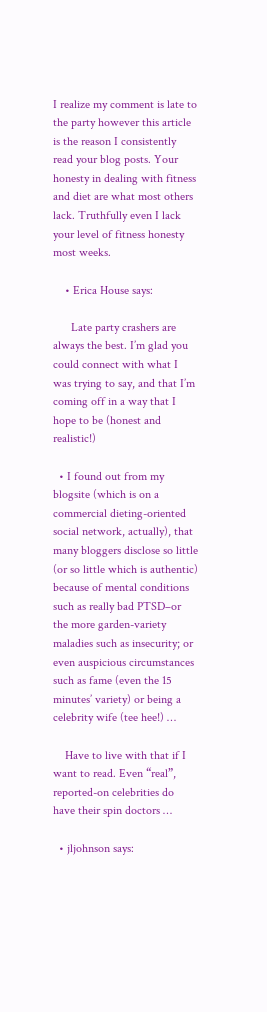I realize my comment is late to the party however this article is the reason I consistently read your blog posts. Your honesty in dealing with fitness and diet are what most others lack. Truthfully even I lack your level of fitness honesty most weeks.

    • Erica House says:

      Late party crashers are always the best. I’m glad you could connect with what I was trying to say, and that I’m coming off in a way that I hope to be (honest and realistic!)

  • I found out from my blogsite (which is on a commercial dieting-oriented social network, actually), that many bloggers disclose so little (or so little which is authentic) because of mental conditions such as really bad PTSD–or the more garden-variety maladies such as insecurity; or even auspicious circumstances such as fame (even the 15 minutes’ variety) or being a celebrity wife (tee hee!) …

    Have to live with that if I want to read. Even “real”, reported-on celebrities do have their spin doctors …

  • jljohnson says: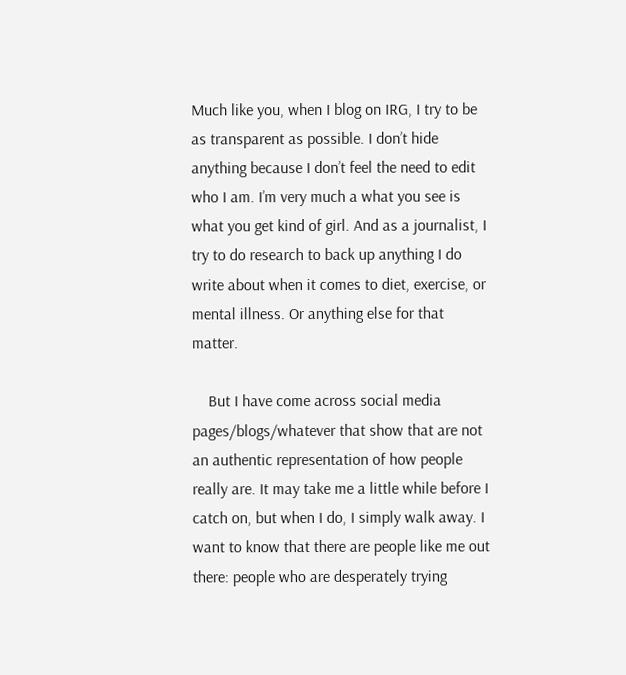Much like you, when I blog on IRG, I try to be as transparent as possible. I don’t hide anything because I don’t feel the need to edit who I am. I’m very much a what you see is what you get kind of girl. And as a journalist, I try to do research to back up anything I do write about when it comes to diet, exercise, or mental illness. Or anything else for that matter.

    But I have come across social media pages/blogs/whatever that show that are not an authentic representation of how people really are. It may take me a little while before I catch on, but when I do, I simply walk away. I want to know that there are people like me out there: people who are desperately trying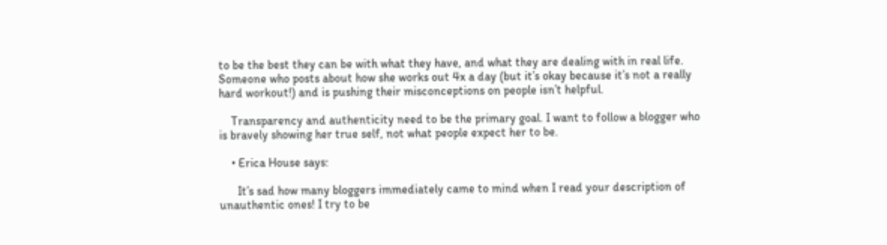to be the best they can be with what they have, and what they are dealing with in real life. Someone who posts about how she works out 4x a day (but it’s okay because it’s not a really hard workout!) and is pushing their misconceptions on people isn’t helpful.

    Transparency and authenticity need to be the primary goal. I want to follow a blogger who is bravely showing her true self, not what people expect her to be.

    • Erica House says:

      It’s sad how many bloggers immediately came to mind when I read your description of unauthentic ones! I try to be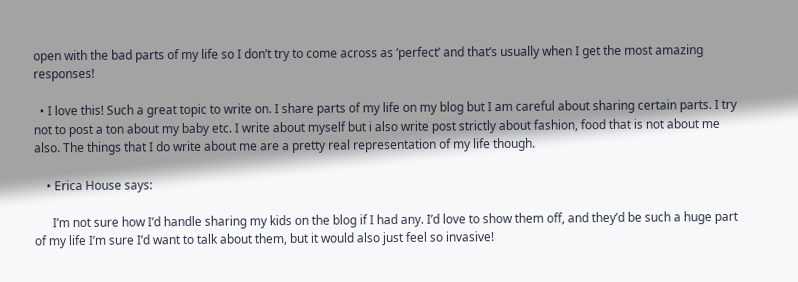open with the bad parts of my life so I don’t try to come across as ‘perfect’ and that’s usually when I get the most amazing responses!

  • I love this! Such a great topic to write on. I share parts of my life on my blog but I am careful about sharing certain parts. I try not to post a ton about my baby etc. I write about myself but i also write post strictly about fashion, food that is not about me also. The things that I do write about me are a pretty real representation of my life though.

    • Erica House says:

      I’m not sure how I’d handle sharing my kids on the blog if I had any. I’d love to show them off, and they’d be such a huge part of my life I’m sure I’d want to talk about them, but it would also just feel so invasive!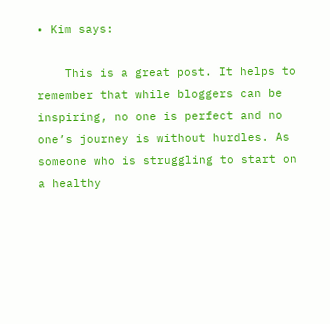• Kim says:

    This is a great post. It helps to remember that while bloggers can be inspiring, no one is perfect and no one’s journey is without hurdles. As someone who is struggling to start on a healthy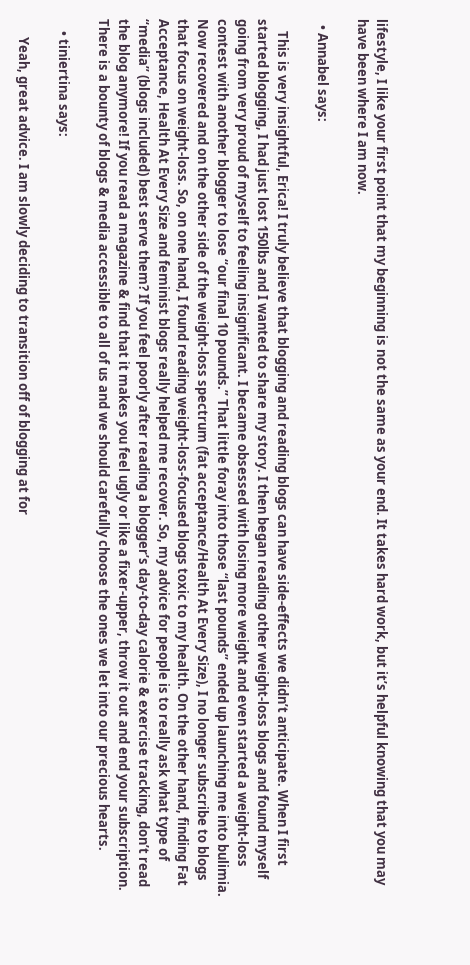lifestyle, I like your first point that my beginning is not the same as your end. It takes hard work, but it’s helpful knowing that you may have been where I am now.

  • Annabel says:

    This is very insightful, Erica! I truly believe that blogging and reading blogs can have side-effects we didn’t anticipate. When I first started blogging, I had just lost 150lbs and I wanted to share my story. I then began reading other weight-loss blogs and found myself going from very proud of myself to feeling insignificant. I became obsessed with losing more weight and even started a weight-loss contest with another blogger to lose “our final 10 pounds.” That little foray into those “last pounds” ended up launching me into bulimia. Now recovered and on the other side of the weight-loss spectrum (fat acceptance/Health At Every Size), I no longer subscribe to blogs that focus on weight-loss. So, on one hand, I found reading weight-loss-focused blogs toxic to my health. On the other hand, finding Fat Acceptance, Health At Every Size and feminist blogs really helped me recover. So, my advice for people is to really ask what type of “media” (blogs included) best serve them? If you feel poorly after reading a blogger’s day-to-day calorie & exercise tracking, don’t read the blog anymore! If you read a magazine & find that it makes you feel ugly or like a fixer-upper, throw it out and end your subscription. There is a bounty of blogs & media accessible to all of us and we should carefully choose the ones we let into our precious hearts.

    • tiniertina says:

      Yeah, great advice. I am slowly deciding to transition off of blogging at for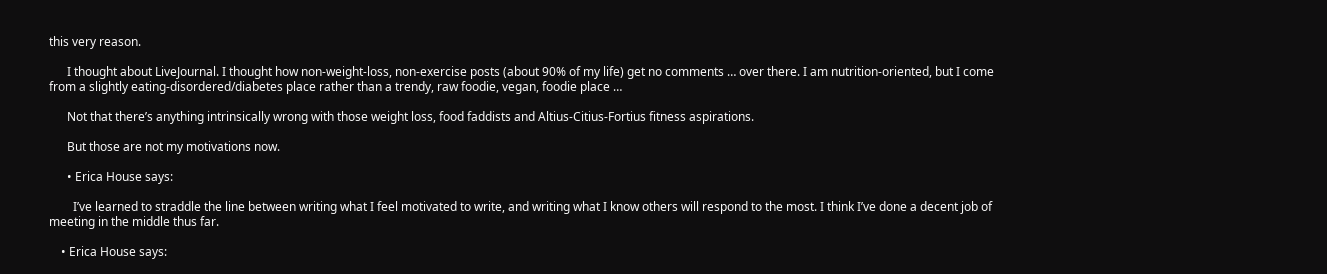this very reason.

      I thought about LiveJournal. I thought how non-weight-loss, non-exercise posts (about 90% of my life) get no comments … over there. I am nutrition-oriented, but I come from a slightly eating-disordered/diabetes place rather than a trendy, raw foodie, vegan, foodie place …

      Not that there’s anything intrinsically wrong with those weight loss, food faddists and Altius-Citius-Fortius fitness aspirations.

      But those are not my motivations now.

      • Erica House says:

        I’ve learned to straddle the line between writing what I feel motivated to write, and writing what I know others will respond to the most. I think I’ve done a decent job of meeting in the middle thus far.

    • Erica House says: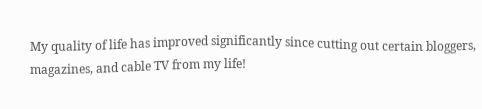My quality of life has improved significantly since cutting out certain bloggers, magazines, and cable TV from my life!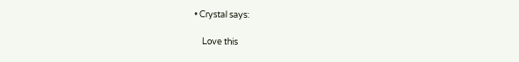• Crystal says:

    Love this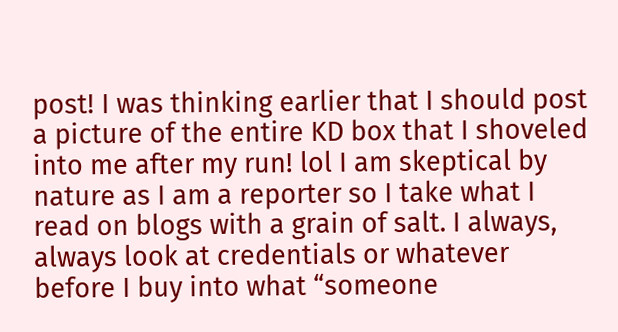post! I was thinking earlier that I should post a picture of the entire KD box that I shoveled into me after my run! lol I am skeptical by nature as I am a reporter so I take what I read on blogs with a grain of salt. I always, always look at credentials or whatever before I buy into what “someone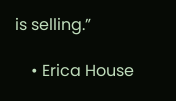is selling.”

    • Erica House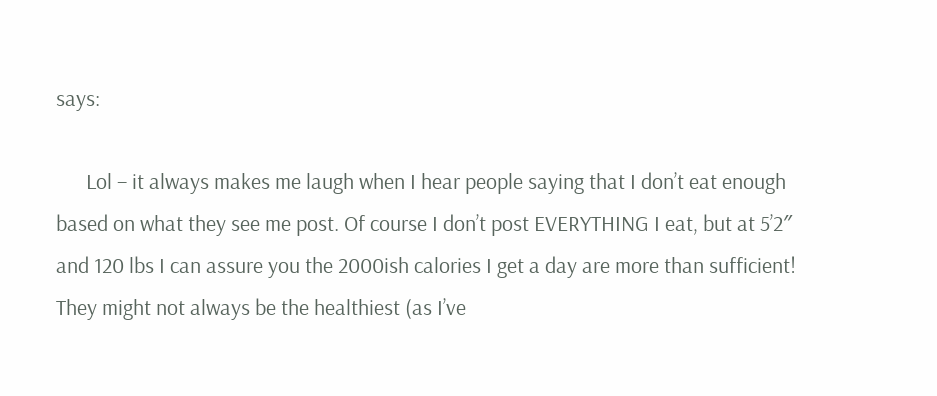says:

      Lol – it always makes me laugh when I hear people saying that I don’t eat enough based on what they see me post. Of course I don’t post EVERYTHING I eat, but at 5’2″ and 120 lbs I can assure you the 2000ish calories I get a day are more than sufficient! They might not always be the healthiest (as I’ve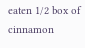eaten 1/2 box of cinnamon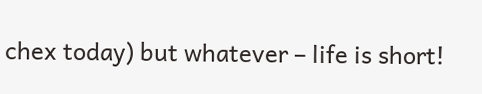chex today) but whatever – life is short!